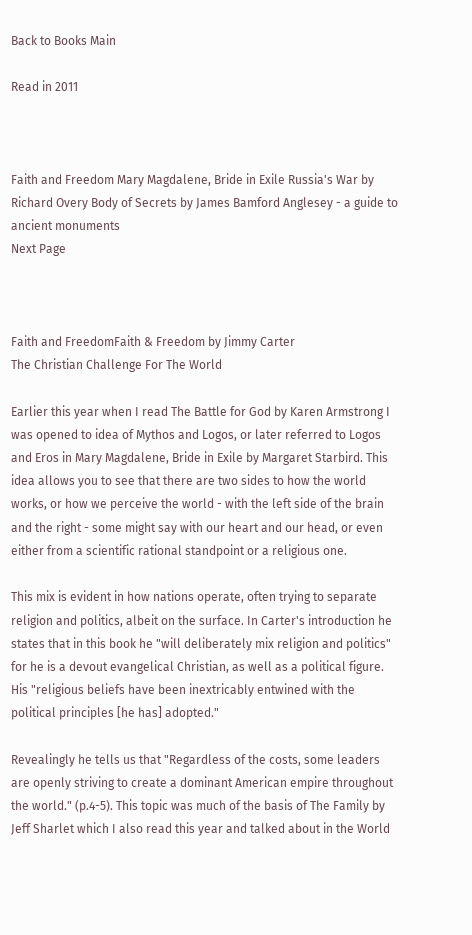Back to Books Main

Read in 2011



Faith and Freedom Mary Magdalene, Bride in Exile Russia's War by Richard Overy Body of Secrets by James Bamford Anglesey - a guide to ancient monuments
Next Page



Faith and FreedomFaith & Freedom by Jimmy Carter
The Christian Challenge For The World

Earlier this year when I read The Battle for God by Karen Armstrong I was opened to idea of Mythos and Logos, or later referred to Logos and Eros in Mary Magdalene, Bride in Exile by Margaret Starbird. This idea allows you to see that there are two sides to how the world works, or how we perceive the world - with the left side of the brain and the right - some might say with our heart and our head, or even either from a scientific rational standpoint or a religious one.

This mix is evident in how nations operate, often trying to separate religion and politics, albeit on the surface. In Carter's introduction he states that in this book he "will deliberately mix religion and politics" for he is a devout evangelical Christian, as well as a political figure. His "religious beliefs have been inextricably entwined with the political principles [he has] adopted."

Revealingly he tells us that "Regardless of the costs, some leaders are openly striving to create a dominant American empire throughout the world." (p.4-5). This topic was much of the basis of The Family by Jeff Sharlet which I also read this year and talked about in the World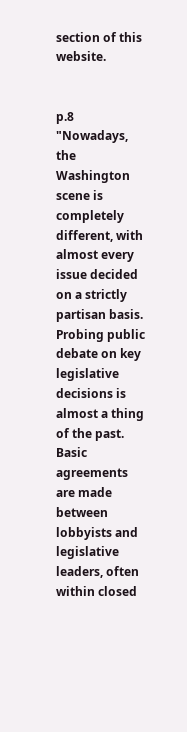section of this website.


p.8 "Nowadays, the Washington scene is completely different, with almost every issue decided on a strictly partisan basis. Probing public debate on key legislative decisions is almost a thing of the past. Basic agreements are made between lobbyists and legislative leaders, often within closed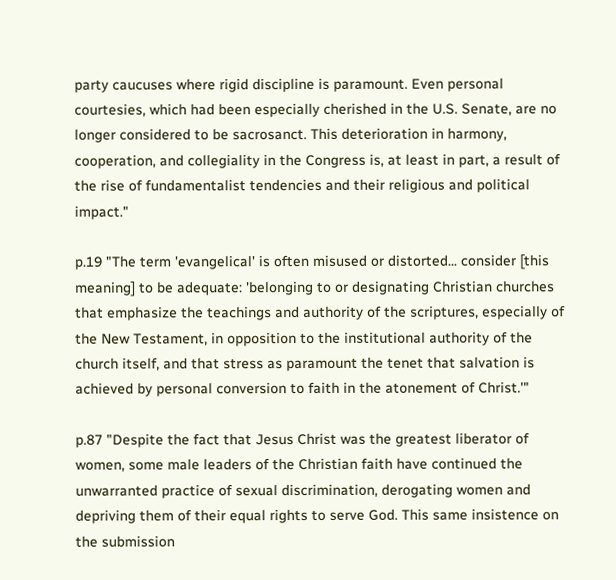party caucuses where rigid discipline is paramount. Even personal courtesies, which had been especially cherished in the U.S. Senate, are no longer considered to be sacrosanct. This deterioration in harmony, cooperation, and collegiality in the Congress is, at least in part, a result of the rise of fundamentalist tendencies and their religious and political impact."

p.19 "The term 'evangelical' is often misused or distorted... consider [this meaning] to be adequate: 'belonging to or designating Christian churches that emphasize the teachings and authority of the scriptures, especially of the New Testament, in opposition to the institutional authority of the church itself, and that stress as paramount the tenet that salvation is achieved by personal conversion to faith in the atonement of Christ.'"

p.87 "Despite the fact that Jesus Christ was the greatest liberator of women, some male leaders of the Christian faith have continued the unwarranted practice of sexual discrimination, derogating women and depriving them of their equal rights to serve God. This same insistence on the submission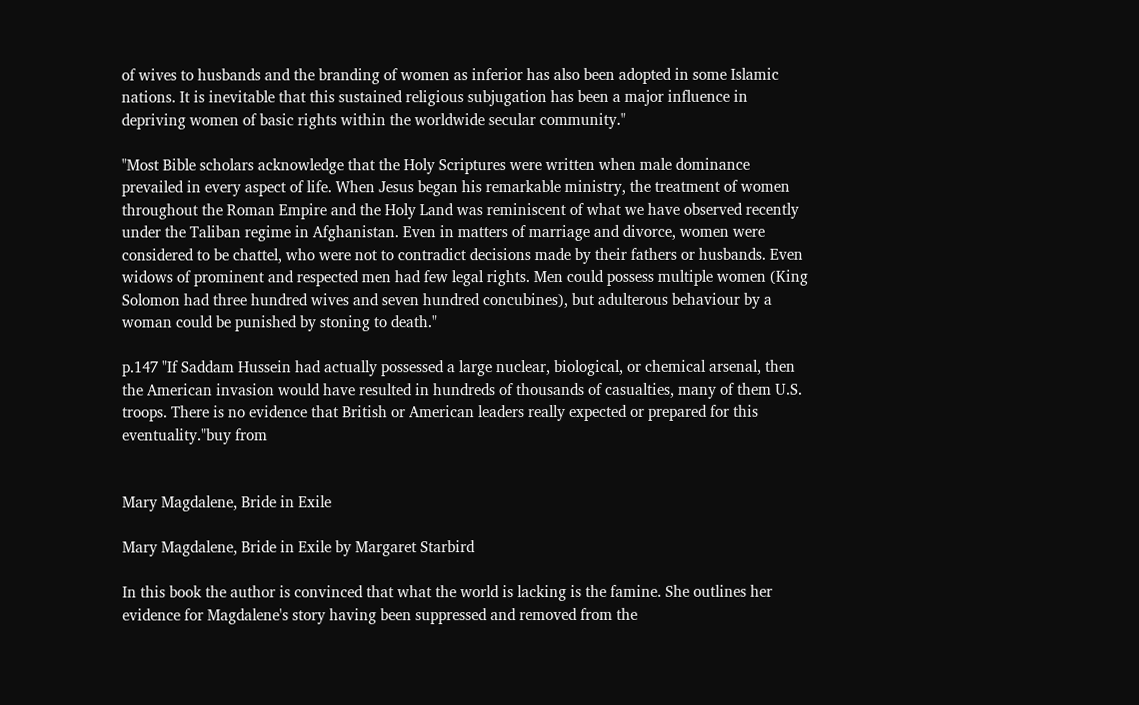of wives to husbands and the branding of women as inferior has also been adopted in some Islamic nations. It is inevitable that this sustained religious subjugation has been a major influence in depriving women of basic rights within the worldwide secular community."

"Most Bible scholars acknowledge that the Holy Scriptures were written when male dominance prevailed in every aspect of life. When Jesus began his remarkable ministry, the treatment of women throughout the Roman Empire and the Holy Land was reminiscent of what we have observed recently under the Taliban regime in Afghanistan. Even in matters of marriage and divorce, women were considered to be chattel, who were not to contradict decisions made by their fathers or husbands. Even widows of prominent and respected men had few legal rights. Men could possess multiple women (King Solomon had three hundred wives and seven hundred concubines), but adulterous behaviour by a woman could be punished by stoning to death."

p.147 "If Saddam Hussein had actually possessed a large nuclear, biological, or chemical arsenal, then the American invasion would have resulted in hundreds of thousands of casualties, many of them U.S. troops. There is no evidence that British or American leaders really expected or prepared for this eventuality."buy from


Mary Magdalene, Bride in Exile

Mary Magdalene, Bride in Exile by Margaret Starbird

In this book the author is convinced that what the world is lacking is the famine. She outlines her evidence for Magdalene's story having been suppressed and removed from the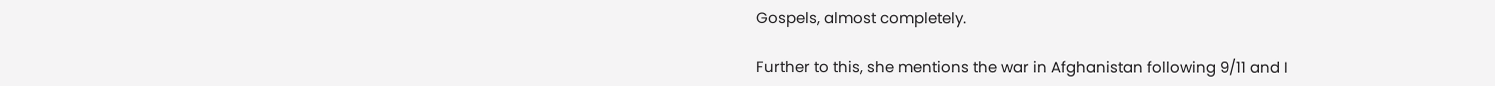Gospels, almost completely.

Further to this, she mentions the war in Afghanistan following 9/11 and I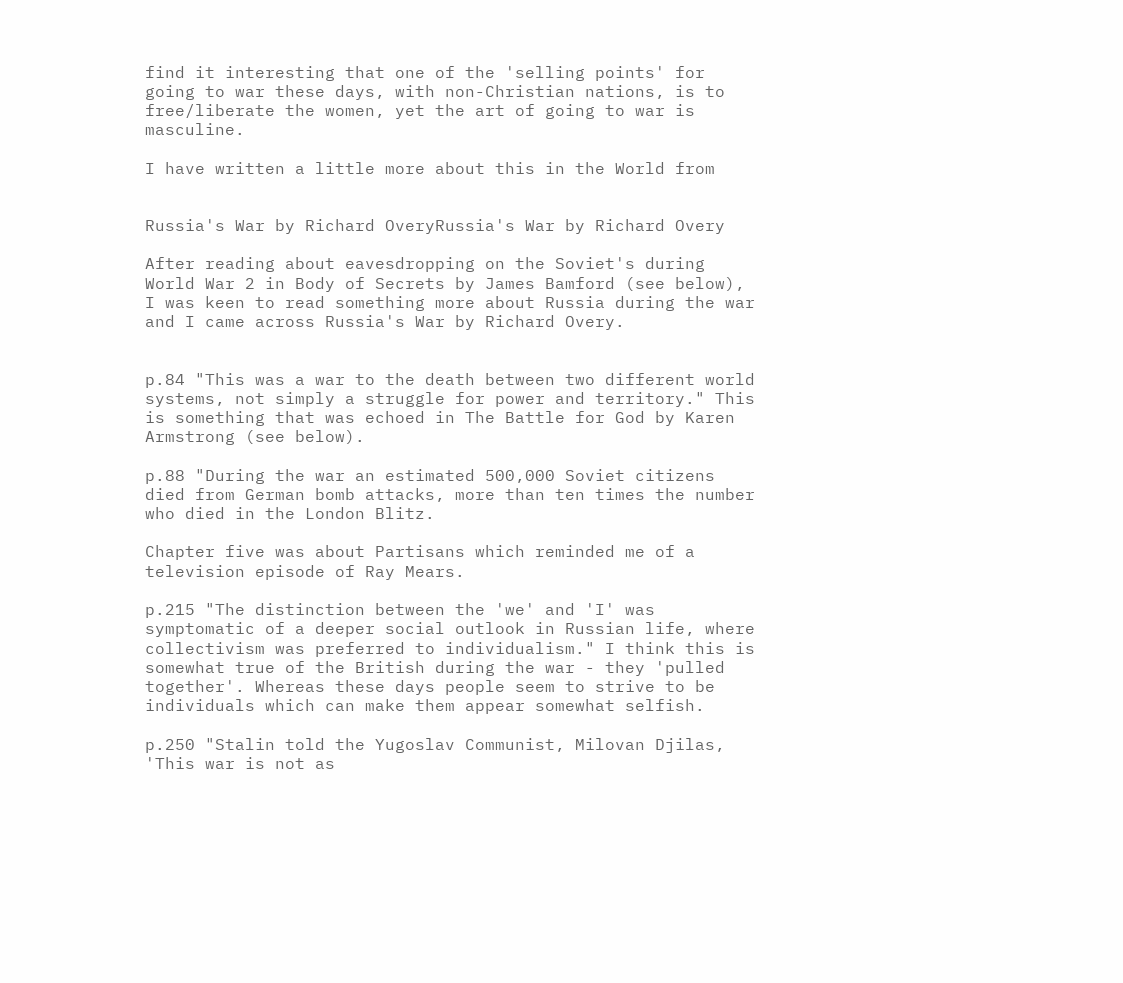find it interesting that one of the 'selling points' for going to war these days, with non-Christian nations, is to free/liberate the women, yet the art of going to war is masculine.

I have written a little more about this in the World from


Russia's War by Richard OveryRussia's War by Richard Overy

After reading about eavesdropping on the Soviet's during World War 2 in Body of Secrets by James Bamford (see below), I was keen to read something more about Russia during the war and I came across Russia's War by Richard Overy.


p.84 "This was a war to the death between two different world systems, not simply a struggle for power and territory." This is something that was echoed in The Battle for God by Karen Armstrong (see below).

p.88 "During the war an estimated 500,000 Soviet citizens died from German bomb attacks, more than ten times the number who died in the London Blitz.

Chapter five was about Partisans which reminded me of a television episode of Ray Mears.

p.215 "The distinction between the 'we' and 'I' was symptomatic of a deeper social outlook in Russian life, where collectivism was preferred to individualism." I think this is somewhat true of the British during the war - they 'pulled together'. Whereas these days people seem to strive to be individuals which can make them appear somewhat selfish.

p.250 "Stalin told the Yugoslav Communist, Milovan Djilas, 'This war is not as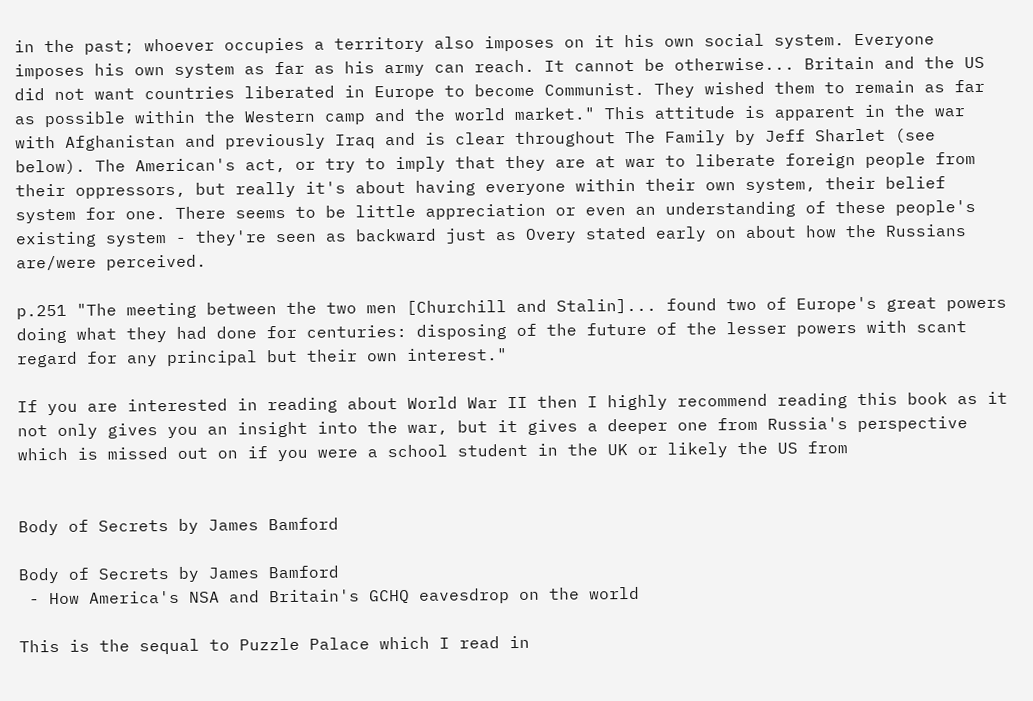in the past; whoever occupies a territory also imposes on it his own social system. Everyone imposes his own system as far as his army can reach. It cannot be otherwise... Britain and the US did not want countries liberated in Europe to become Communist. They wished them to remain as far as possible within the Western camp and the world market." This attitude is apparent in the war with Afghanistan and previously Iraq and is clear throughout The Family by Jeff Sharlet (see below). The American's act, or try to imply that they are at war to liberate foreign people from their oppressors, but really it's about having everyone within their own system, their belief system for one. There seems to be little appreciation or even an understanding of these people's existing system - they're seen as backward just as Overy stated early on about how the Russians are/were perceived.

p.251 "The meeting between the two men [Churchill and Stalin]... found two of Europe's great powers doing what they had done for centuries: disposing of the future of the lesser powers with scant regard for any principal but their own interest."

If you are interested in reading about World War II then I highly recommend reading this book as it not only gives you an insight into the war, but it gives a deeper one from Russia's perspective which is missed out on if you were a school student in the UK or likely the US from


Body of Secrets by James Bamford

Body of Secrets by James Bamford
 - How America's NSA and Britain's GCHQ eavesdrop on the world

This is the sequal to Puzzle Palace which I read in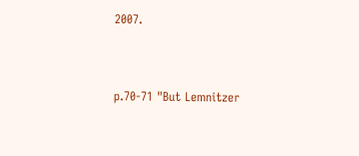2007.


p.70-71 "But Lemnitzer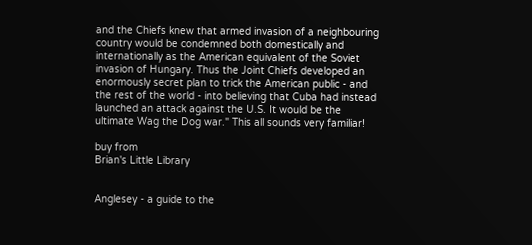and the Chiefs knew that armed invasion of a neighbouring country would be condemned both domestically and internationally as the American equivalent of the Soviet invasion of Hungary. Thus the Joint Chiefs developed an enormously secret plan to trick the American public - and the rest of the world - into believing that Cuba had instead launched an attack against the U.S. It would be the ultimate Wag the Dog war." This all sounds very familiar!

buy from
Brian's Little Library


Anglesey - a guide to the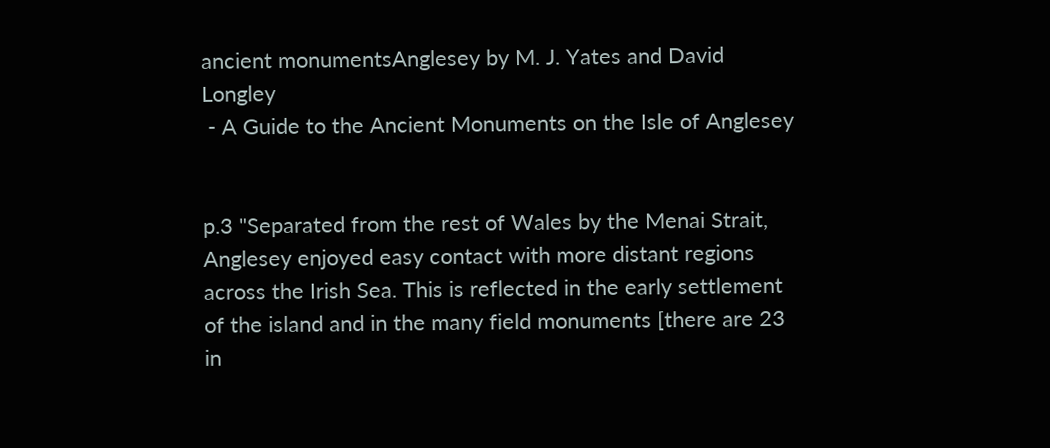ancient monumentsAnglesey by M. J. Yates and David Longley
 - A Guide to the Ancient Monuments on the Isle of Anglesey


p.3 "Separated from the rest of Wales by the Menai Strait, Anglesey enjoyed easy contact with more distant regions across the Irish Sea. This is reflected in the early settlement of the island and in the many field monuments [there are 23 in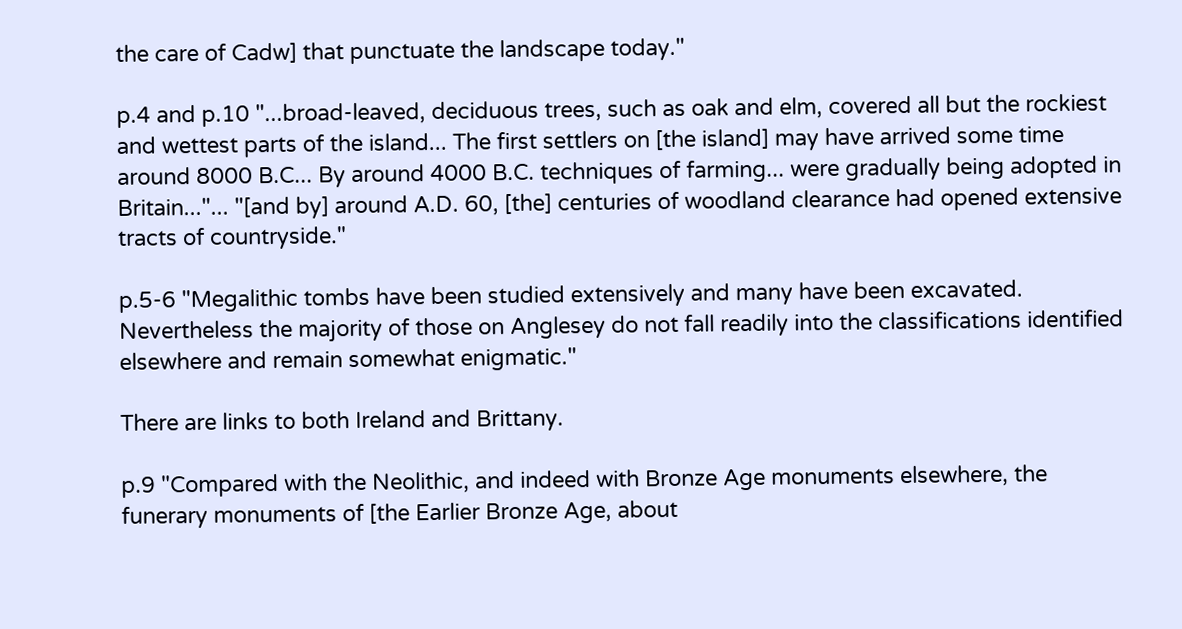the care of Cadw] that punctuate the landscape today."

p.4 and p.10 "...broad-leaved, deciduous trees, such as oak and elm, covered all but the rockiest and wettest parts of the island... The first settlers on [the island] may have arrived some time around 8000 B.C... By around 4000 B.C. techniques of farming... were gradually being adopted in Britain..."... "[and by] around A.D. 60, [the] centuries of woodland clearance had opened extensive tracts of countryside."

p.5-6 "Megalithic tombs have been studied extensively and many have been excavated. Nevertheless the majority of those on Anglesey do not fall readily into the classifications identified elsewhere and remain somewhat enigmatic."

There are links to both Ireland and Brittany.

p.9 "Compared with the Neolithic, and indeed with Bronze Age monuments elsewhere, the funerary monuments of [the Earlier Bronze Age, about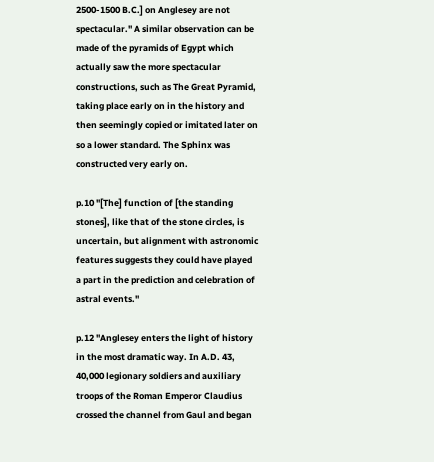2500-1500 B.C.] on Anglesey are not spectacular." A similar observation can be made of the pyramids of Egypt which actually saw the more spectacular constructions, such as The Great Pyramid, taking place early on in the history and then seemingly copied or imitated later on so a lower standard. The Sphinx was constructed very early on.

p.10 "[The] function of [the standing stones], like that of the stone circles, is uncertain, but alignment with astronomic features suggests they could have played a part in the prediction and celebration of astral events."

p.12 "Anglesey enters the light of history in the most dramatic way. In A.D. 43, 40,000 legionary soldiers and auxiliary troops of the Roman Emperor Claudius crossed the channel from Gaul and began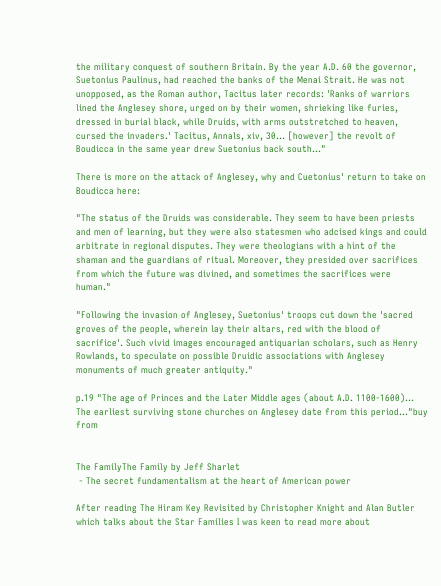the military conquest of southern Britain. By the year A.D. 60 the governor, Suetonius Paulinus, had reached the banks of the Menai Strait. He was not unopposed, as the Roman author, Tacitus later records: 'Ranks of warriors lined the Anglesey shore, urged on by their women, shrieking like furies, dressed in burial black, while Druids, with arms outstretched to heaven, cursed the invaders.' Tacitus, Annals, xiv, 30... [however] the revolt of Boudicca in the same year drew Suetonius back south..."

There is more on the attack of Anglesey, why and Cuetonius' return to take on Boudicca here:

"The status of the Druids was considerable. They seem to have been priests and men of learning, but they were also statesmen who adcised kings and could arbitrate in regional disputes. They were theologians with a hint of the shaman and the guardians of ritual. Moreover, they presided over sacrifices from which the future was divined, and sometimes the sacrifices were human."

"Following the invasion of Anglesey, Suetonius' troops cut down the 'sacred groves of the people, wherein lay their altars, red with the blood of sacrifice'. Such vivid images encouraged antiquarian scholars, such as Henry Rowlands, to speculate on possible Druidic associations with Anglesey monuments of much greater antiquity."

p.19 "The age of Princes and the Later Middle ages (about A.D. 1100-1600)... The earliest surviving stone churches on Anglesey date from this period..."buy from


The FamilyThe Family by Jeff Sharlet
 - The secret fundamentalism at the heart of American power

After reading The Hiram Key Revisited by Christopher Knight and Alan Butler which talks about the Star Families I was keen to read more about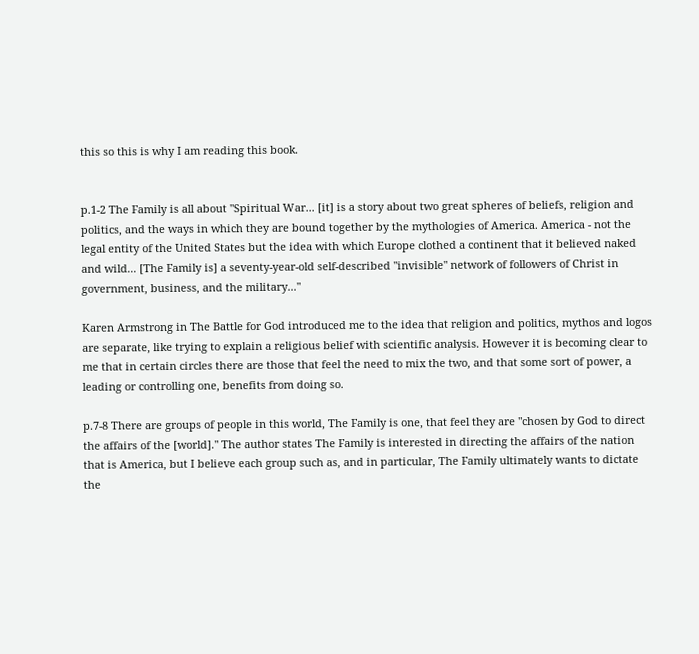this so this is why I am reading this book.


p.1-2 The Family is all about "Spiritual War... [it] is a story about two great spheres of beliefs, religion and politics, and the ways in which they are bound together by the mythologies of America. America - not the legal entity of the United States but the idea with which Europe clothed a continent that it believed naked and wild... [The Family is] a seventy-year-old self-described "invisible" network of followers of Christ in government, business, and the military..."

Karen Armstrong in The Battle for God introduced me to the idea that religion and politics, mythos and logos are separate, like trying to explain a religious belief with scientific analysis. However it is becoming clear to me that in certain circles there are those that feel the need to mix the two, and that some sort of power, a leading or controlling one, benefits from doing so.

p.7-8 There are groups of people in this world, The Family is one, that feel they are "chosen by God to direct the affairs of the [world]." The author states The Family is interested in directing the affairs of the nation that is America, but I believe each group such as, and in particular, The Family ultimately wants to dictate the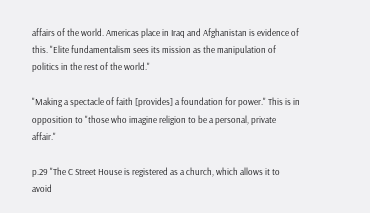affairs of the world. Americas place in Iraq and Afghanistan is evidence of this. "Elite fundamentalism sees its mission as the manipulation of politics in the rest of the world."

"Making a spectacle of faith [provides] a foundation for power." This is in opposition to "those who imagine religion to be a personal, private affair."

p.29 "The C Street House is registered as a church, which allows it to avoid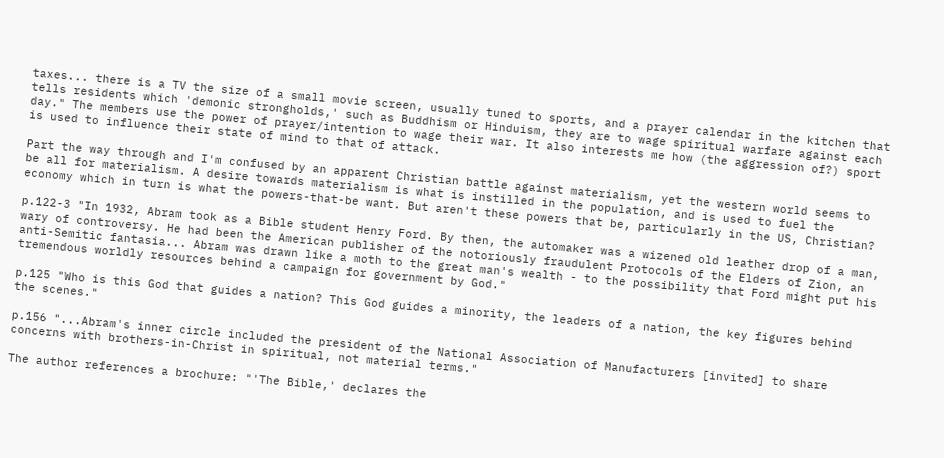taxes... there is a TV the size of a small movie screen, usually tuned to sports, and a prayer calendar in the kitchen that tells residents which 'demonic strongholds,' such as Buddhism or Hinduism, they are to wage spiritual warfare against each day." The members use the power of prayer/intention to wage their war. It also interests me how (the aggression of?) sport is used to influence their state of mind to that of attack.

Part the way through and I'm confused by an apparent Christian battle against materialism, yet the western world seems to be all for materialism. A desire towards materialism is what is instilled in the population, and is used to fuel the economy which in turn is what the powers-that-be want. But aren't these powers that be, particularly in the US, Christian?

p.122-3 "In 1932, Abram took as a Bible student Henry Ford. By then, the automaker was a wizened old leather drop of a man, wary of controversy. He had been the American publisher of the notoriously fraudulent Protocols of the Elders of Zion, an anti-Semitic fantasia... Abram was drawn like a moth to the great man's wealth - to the possibility that Ford might put his tremendous worldly resources behind a campaign for government by God."

p.125 "Who is this God that guides a nation? This God guides a minority, the leaders of a nation, the key figures behind the scenes."

p.156 "...Abram's inner circle included the president of the National Association of Manufacturers [invited] to share concerns with brothers-in-Christ in spiritual, not material terms."

The author references a brochure: "'The Bible,' declares the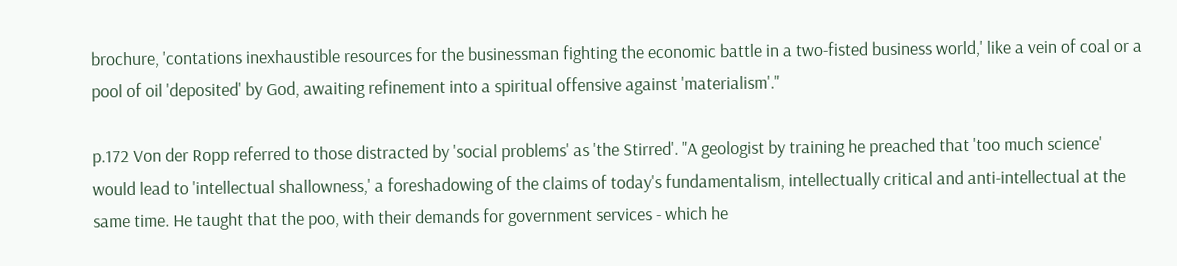brochure, 'contations inexhaustible resources for the businessman fighting the economic battle in a two-fisted business world,' like a vein of coal or a pool of oil 'deposited' by God, awaiting refinement into a spiritual offensive against 'materialism'."

p.172 Von der Ropp referred to those distracted by 'social problems' as 'the Stirred'. "A geologist by training he preached that 'too much science' would lead to 'intellectual shallowness,' a foreshadowing of the claims of today's fundamentalism, intellectually critical and anti-intellectual at the same time. He taught that the poo, with their demands for government services - which he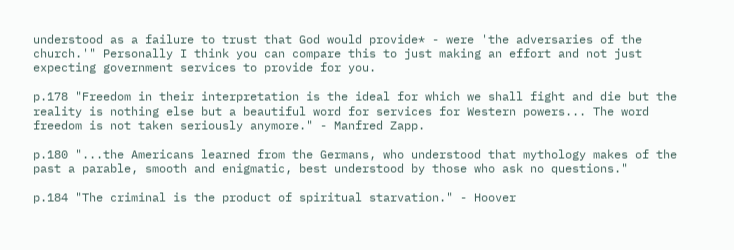understood as a failure to trust that God would provide* - were 'the adversaries of the church.'" Personally I think you can compare this to just making an effort and not just expecting government services to provide for you.

p.178 "Freedom in their interpretation is the ideal for which we shall fight and die but the reality is nothing else but a beautiful word for services for Western powers... The word freedom is not taken seriously anymore." - Manfred Zapp.

p.180 "...the Americans learned from the Germans, who understood that mythology makes of the past a parable, smooth and enigmatic, best understood by those who ask no questions."

p.184 "The criminal is the product of spiritual starvation." - Hoover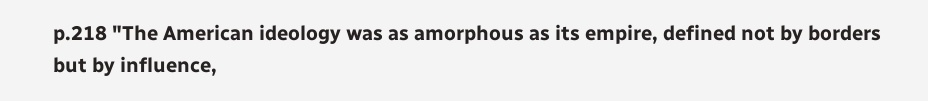p.218 "The American ideology was as amorphous as its empire, defined not by borders but by influence,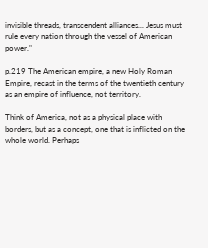invisible threads, transcendent alliances... Jesus must rule every nation through the vessel of American power."

p.219 The American empire, a new Holy Roman Empire, recast in the terms of the twentieth century as an empire of influence, not territory.

Think of America, not as a physical place with borders, but as a concept, one that is inflicted on the whole world. Perhaps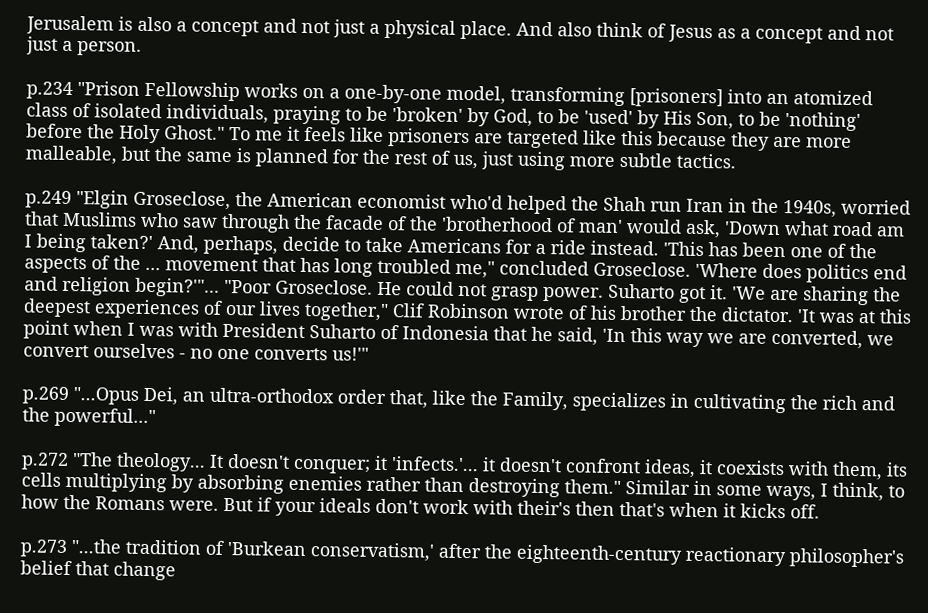Jerusalem is also a concept and not just a physical place. And also think of Jesus as a concept and not just a person.

p.234 "Prison Fellowship works on a one-by-one model, transforming [prisoners] into an atomized class of isolated individuals, praying to be 'broken' by God, to be 'used' by His Son, to be 'nothing' before the Holy Ghost." To me it feels like prisoners are targeted like this because they are more malleable, but the same is planned for the rest of us, just using more subtle tactics.

p.249 "Elgin Groseclose, the American economist who'd helped the Shah run Iran in the 1940s, worried that Muslims who saw through the facade of the 'brotherhood of man' would ask, 'Down what road am I being taken?' And, perhaps, decide to take Americans for a ride instead. 'This has been one of the aspects of the ... movement that has long troubled me," concluded Groseclose. 'Where does politics end and religion begin?'"... "Poor Groseclose. He could not grasp power. Suharto got it. 'We are sharing the deepest experiences of our lives together," Clif Robinson wrote of his brother the dictator. 'It was at this point when I was with President Suharto of Indonesia that he said, 'In this way we are converted, we convert ourselves - no one converts us!'"

p.269 "...Opus Dei, an ultra-orthodox order that, like the Family, specializes in cultivating the rich and the powerful..."

p.272 "The theology... It doesn't conquer; it 'infects.'... it doesn't confront ideas, it coexists with them, its cells multiplying by absorbing enemies rather than destroying them." Similar in some ways, I think, to how the Romans were. But if your ideals don't work with their's then that's when it kicks off.

p.273 "...the tradition of 'Burkean conservatism,' after the eighteenth-century reactionary philosopher's belief that change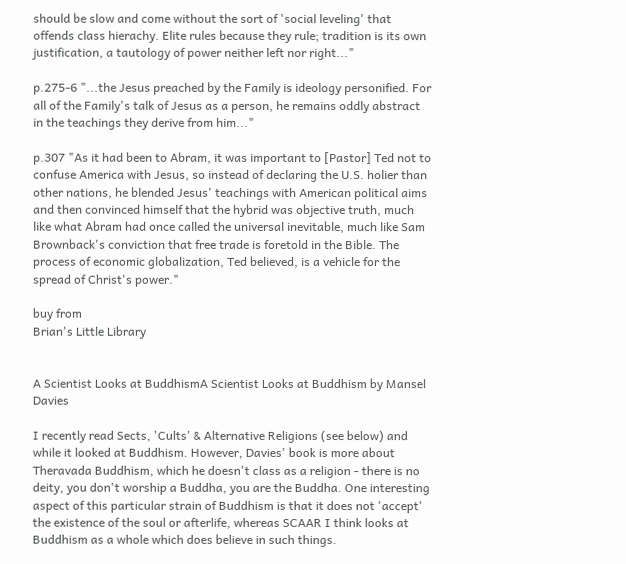should be slow and come without the sort of 'social leveling' that offends class hierachy. Elite rules because they rule; tradition is its own justification, a tautology of power neither left nor right..."

p.275-6 "...the Jesus preached by the Family is ideology personified. For all of the Family's talk of Jesus as a person, he remains oddly abstract in the teachings they derive from him..."

p.307 "As it had been to Abram, it was important to [Pastor] Ted not to confuse America with Jesus, so instead of declaring the U.S. holier than other nations, he blended Jesus' teachings with American political aims and then convinced himself that the hybrid was objective truth, much like what Abram had once called the universal inevitable, much like Sam Brownback's conviction that free trade is foretold in the Bible. The process of economic globalization, Ted believed, is a vehicle for the spread of Christ's power."

buy from
Brian's Little Library


A Scientist Looks at BuddhismA Scientist Looks at Buddhism by Mansel Davies

I recently read Sects, 'Cults' & Alternative Religions (see below) and while it looked at Buddhism. However, Davies' book is more about Theravada Buddhism, which he doesn't class as a religion - there is no deity, you don't worship a Buddha, you are the Buddha. One interesting aspect of this particular strain of Buddhism is that it does not 'accept' the existence of the soul or afterlife, whereas SCAAR I think looks at Buddhism as a whole which does believe in such things.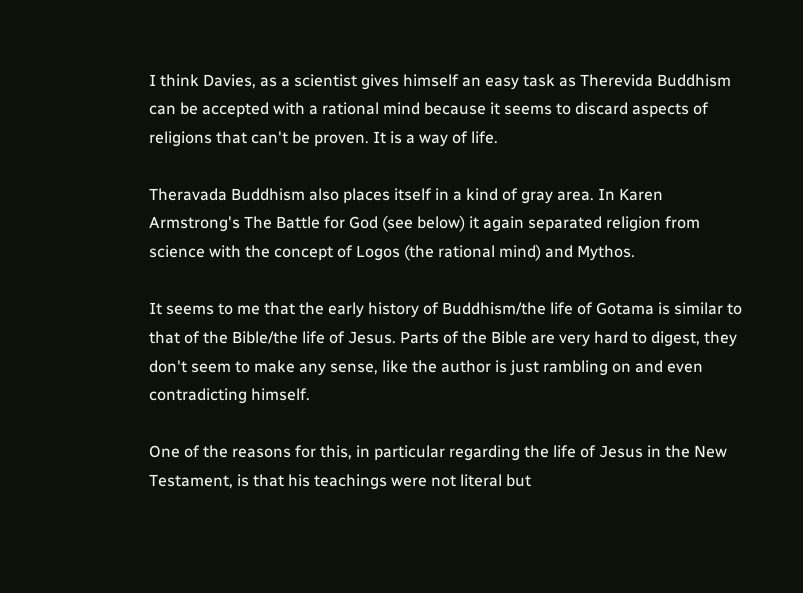I think Davies, as a scientist gives himself an easy task as Therevida Buddhism can be accepted with a rational mind because it seems to discard aspects of religions that can't be proven. It is a way of life.

Theravada Buddhism also places itself in a kind of gray area. In Karen Armstrong's The Battle for God (see below) it again separated religion from science with the concept of Logos (the rational mind) and Mythos.

It seems to me that the early history of Buddhism/the life of Gotama is similar to that of the Bible/the life of Jesus. Parts of the Bible are very hard to digest, they don't seem to make any sense, like the author is just rambling on and even contradicting himself.

One of the reasons for this, in particular regarding the life of Jesus in the New Testament, is that his teachings were not literal but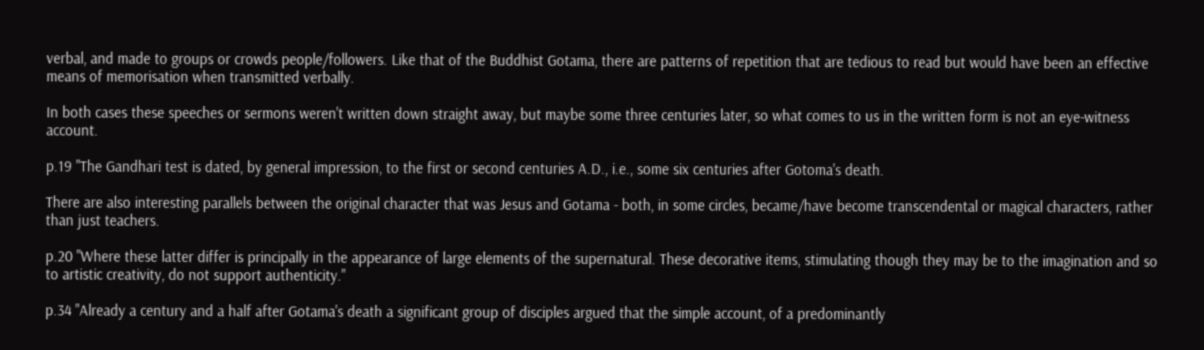verbal, and made to groups or crowds people/followers. Like that of the Buddhist Gotama, there are patterns of repetition that are tedious to read but would have been an effective means of memorisation when transmitted verbally.

In both cases these speeches or sermons weren't written down straight away, but maybe some three centuries later, so what comes to us in the written form is not an eye-witness account.

p.19 "The Gandhari test is dated, by general impression, to the first or second centuries A.D., i.e., some six centuries after Gotoma's death.

There are also interesting parallels between the original character that was Jesus and Gotama - both, in some circles, became/have become transcendental or magical characters, rather than just teachers.

p.20 "Where these latter differ is principally in the appearance of large elements of the supernatural. These decorative items, stimulating though they may be to the imagination and so to artistic creativity, do not support authenticity."

p.34 "Already a century and a half after Gotama's death a significant group of disciples argued that the simple account, of a predominantly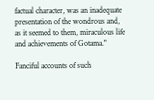factual character, was an inadequate presentation of the wondrous and, as it seemed to them, miraculous life and achievements of Gotama."

Fanciful accounts of such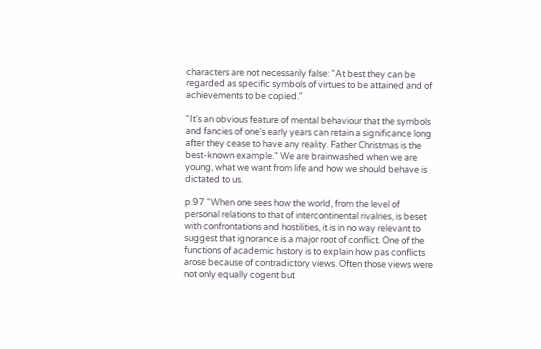characters are not necessarily false: "At best they can be regarded as specific symbols of virtues to be attained and of achievements to be copied."

"It's an obvious feature of mental behaviour that the symbols and fancies of one's early years can retain a significance long after they cease to have any reality. Father Christmas is the best-known example." We are brainwashed when we are young, what we want from life and how we should behave is dictated to us.

p.97 "When one sees how the world, from the level of personal relations to that of intercontinental rivalries, is beset with confrontations and hostilities, it is in no way relevant to suggest that ignorance is a major root of conflict. One of the functions of academic history is to explain how pas conflicts arose because of contradictory views. Often those views were not only equally cogent but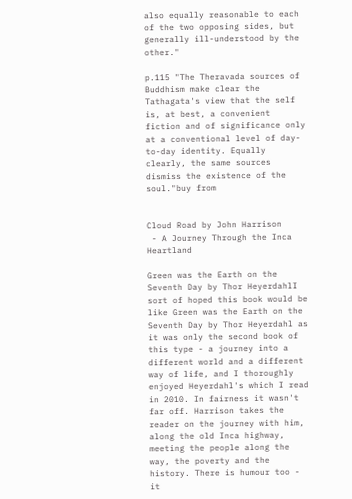also equally reasonable to each of the two opposing sides, but generally ill-understood by the other."

p.115 "The Theravada sources of Buddhism make clear the Tathagata's view that the self is, at best, a convenient fiction and of significance only at a conventional level of day-to-day identity. Equally clearly, the same sources dismiss the existence of the soul."buy from


Cloud Road by John Harrison
 - A Journey Through the Inca Heartland

Green was the Earth on the Seventh Day by Thor HeyerdahlI sort of hoped this book would be like Green was the Earth on the Seventh Day by Thor Heyerdahl as it was only the second book of this type - a journey into a different world and a different way of life, and I thoroughly enjoyed Heyerdahl's which I read in 2010. In fairness it wasn't far off. Harrison takes the reader on the journey with him, along the old Inca highway, meeting the people along the way, the poverty and the history. There is humour too - it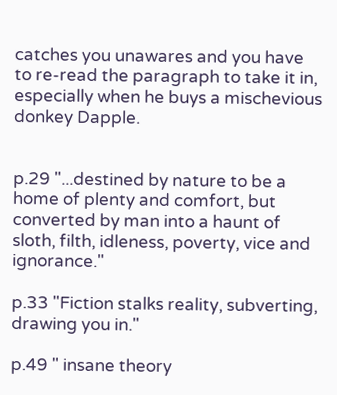catches you unawares and you have to re-read the paragraph to take it in, especially when he buys a mischevious donkey Dapple.


p.29 "...destined by nature to be a home of plenty and comfort, but converted by man into a haunt of sloth, filth, idleness, poverty, vice and ignorance."

p.33 "Fiction stalks reality, subverting, drawing you in."

p.49 " insane theory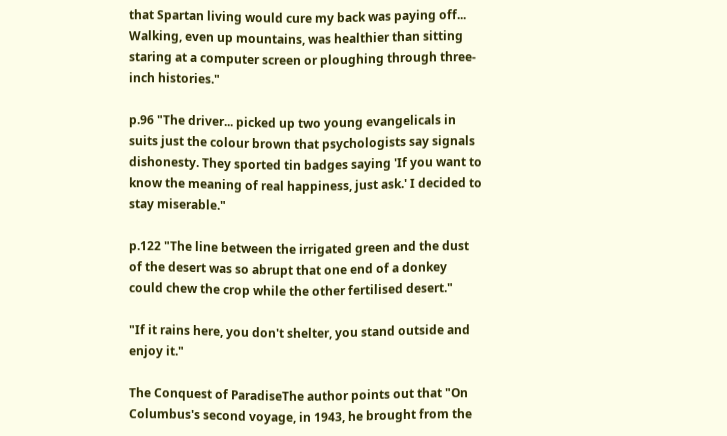that Spartan living would cure my back was paying off... Walking, even up mountains, was healthier than sitting staring at a computer screen or ploughing through three-inch histories."

p.96 "The driver... picked up two young evangelicals in suits just the colour brown that psychologists say signals dishonesty. They sported tin badges saying 'If you want to know the meaning of real happiness, just ask.' I decided to stay miserable."

p.122 "The line between the irrigated green and the dust of the desert was so abrupt that one end of a donkey could chew the crop while the other fertilised desert."

"If it rains here, you don't shelter, you stand outside and enjoy it."

The Conquest of ParadiseThe author points out that "On Columbus's second voyage, in 1943, he brought from the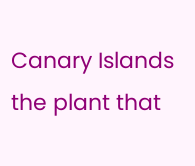Canary Islands the plant that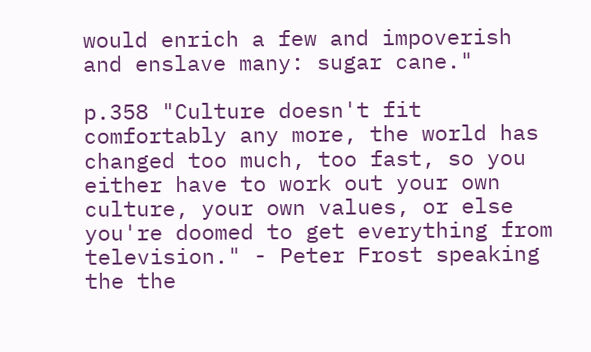would enrich a few and impoverish and enslave many: sugar cane."

p.358 "Culture doesn't fit comfortably any more, the world has changed too much, too fast, so you either have to work out your own culture, your own values, or else you're doomed to get everything from television." - Peter Frost speaking the the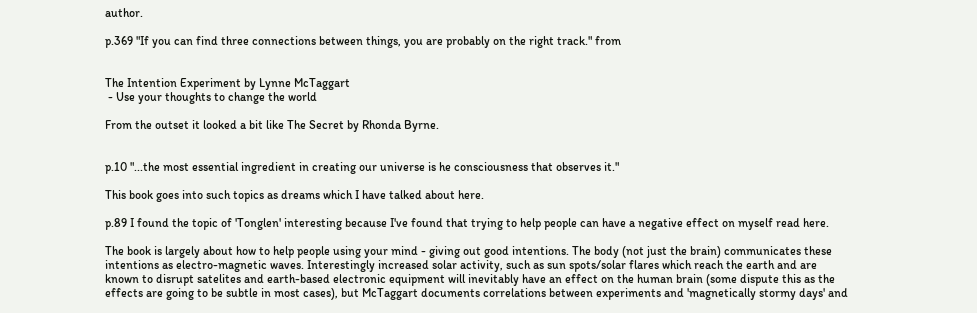author.

p.369 "If you can find three connections between things, you are probably on the right track." from


The Intention Experiment by Lynne McTaggart
 - Use your thoughts to change the world

From the outset it looked a bit like The Secret by Rhonda Byrne.


p.10 "...the most essential ingredient in creating our universe is he consciousness that observes it."

This book goes into such topics as dreams which I have talked about here.

p.89 I found the topic of 'Tonglen' interesting because I've found that trying to help people can have a negative effect on myself read here.

The book is largely about how to help people using your mind - giving out good intentions. The body (not just the brain) communicates these intentions as electro-magnetic waves. Interestingly increased solar activity, such as sun spots/solar flares which reach the earth and are known to disrupt satelites and earth-based electronic equipment will inevitably have an effect on the human brain (some dispute this as the effects are going to be subtle in most cases), but McTaggart documents correlations between experiments and 'magnetically stormy days' and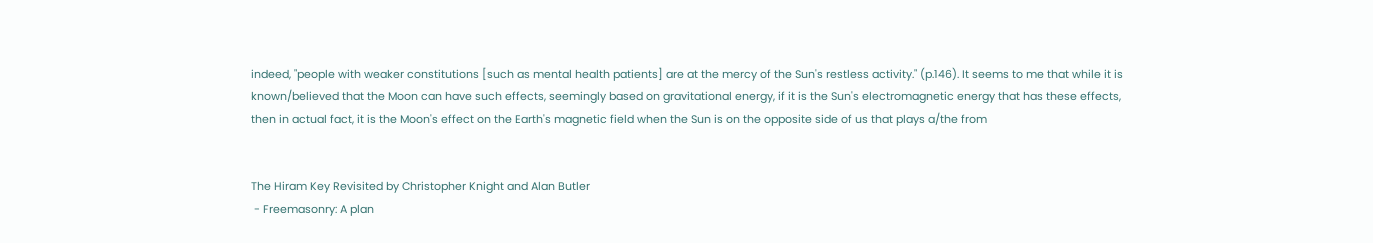indeed, "people with weaker constitutions [such as mental health patients] are at the mercy of the Sun's restless activity." (p.146). It seems to me that while it is known/believed that the Moon can have such effects, seemingly based on gravitational energy, if it is the Sun's electromagnetic energy that has these effects, then in actual fact, it is the Moon's effect on the Earth's magnetic field when the Sun is on the opposite side of us that plays a/the from


The Hiram Key Revisited by Christopher Knight and Alan Butler
 - Freemasonry: A plan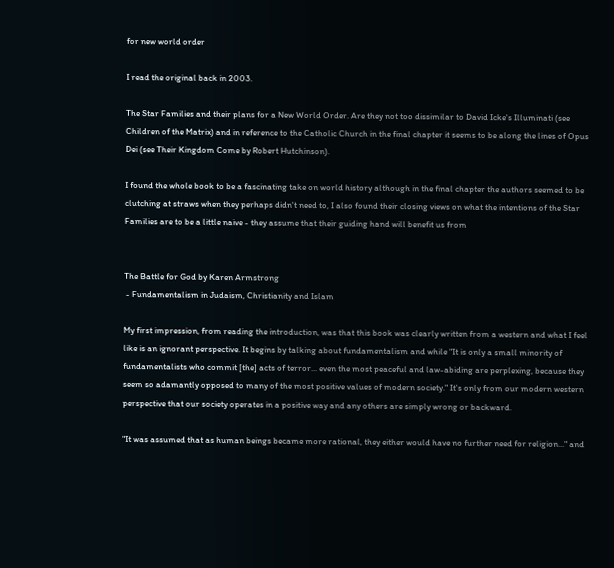for new world order

I read the original back in 2003.

The Star Families and their plans for a New World Order. Are they not too dissimilar to David Icke's Illuminati (see Children of the Matrix) and in reference to the Catholic Church in the final chapter it seems to be along the lines of Opus Dei (see Their Kingdom Come by Robert Hutchinson).

I found the whole book to be a fascinating take on world history although in the final chapter the authors seemed to be clutching at straws when they perhaps didn't need to, I also found their closing views on what the intentions of the Star Families are to be a little naive - they assume that their guiding hand will benefit us from


The Battle for God by Karen Armstrong
 - Fundamentalism in Judaism, Christianity and Islam

My first impression, from reading the introduction, was that this book was clearly written from a western and what I feel like is an ignorant perspective. It begins by talking about fundamentalism and while "It is only a small minority of fundamentalists who commit [the] acts of terror... even the most peaceful and law-abiding are perplexing, because they seem so adamantly opposed to many of the most positive values of modern society." It's only from our modern western perspective that our society operates in a positive way and any others are simply wrong or backward.

"It was assumed that as human beings became more rational, they either would have no further need for religion..." and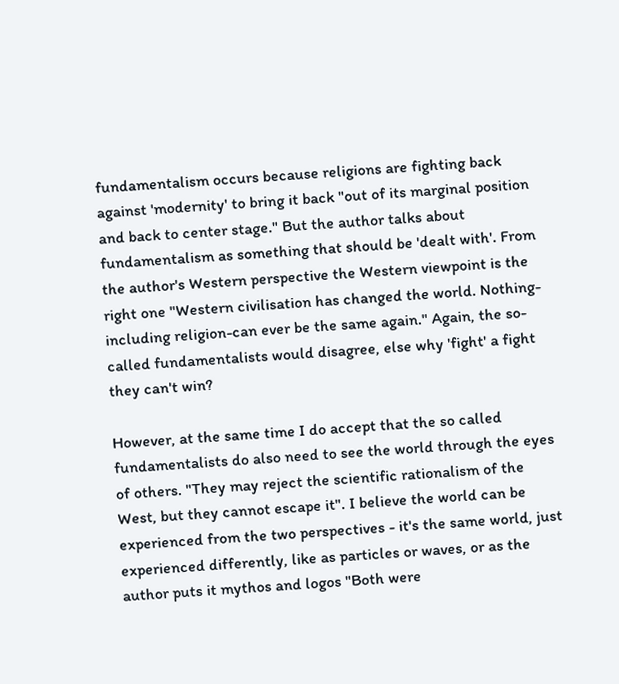fundamentalism occurs because religions are fighting back against 'modernity' to bring it back "out of its marginal position and back to center stage." But the author talks about fundamentalism as something that should be 'dealt with'. From the author's Western perspective the Western viewpoint is the right one "Western civilisation has changed the world. Nothing- including religion-can ever be the same again." Again, the so-called fundamentalists would disagree, else why 'fight' a fight they can't win?

However, at the same time I do accept that the so called fundamentalists do also need to see the world through the eyes of others. "They may reject the scientific rationalism of the West, but they cannot escape it". I believe the world can be experienced from the two perspectives - it's the same world, just experienced differently, like as particles or waves, or as the author puts it mythos and logos "Both were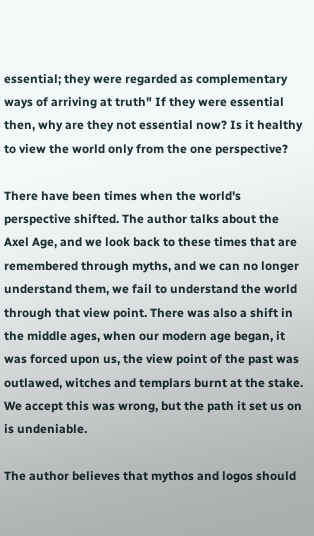essential; they were regarded as complementary ways of arriving at truth" If they were essential then, why are they not essential now? Is it healthy to view the world only from the one perspective?

There have been times when the world's perspective shifted. The author talks about the Axel Age, and we look back to these times that are remembered through myths, and we can no longer understand them, we fail to understand the world through that view point. There was also a shift in the middle ages, when our modern age began, it was forced upon us, the view point of the past was outlawed, witches and templars burnt at the stake. We accept this was wrong, but the path it set us on is undeniable.

The author believes that mythos and logos should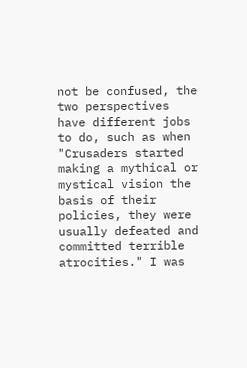not be confused, the two perspectives have different jobs to do, such as when "Crusaders started making a mythical or mystical vision the basis of their policies, they were usually defeated and committed terrible atrocities." I was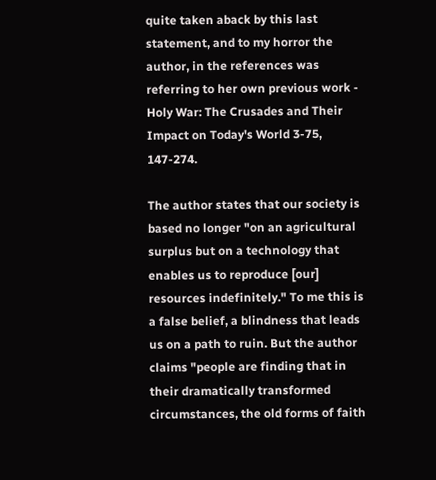quite taken aback by this last statement, and to my horror the author, in the references was referring to her own previous work - Holy War: The Crusades and Their Impact on Today's World 3-75, 147-274.

The author states that our society is based no longer "on an agricultural surplus but on a technology that enables us to reproduce [our] resources indefinitely." To me this is a false belief, a blindness that leads us on a path to ruin. But the author claims "people are finding that in their dramatically transformed circumstances, the old forms of faith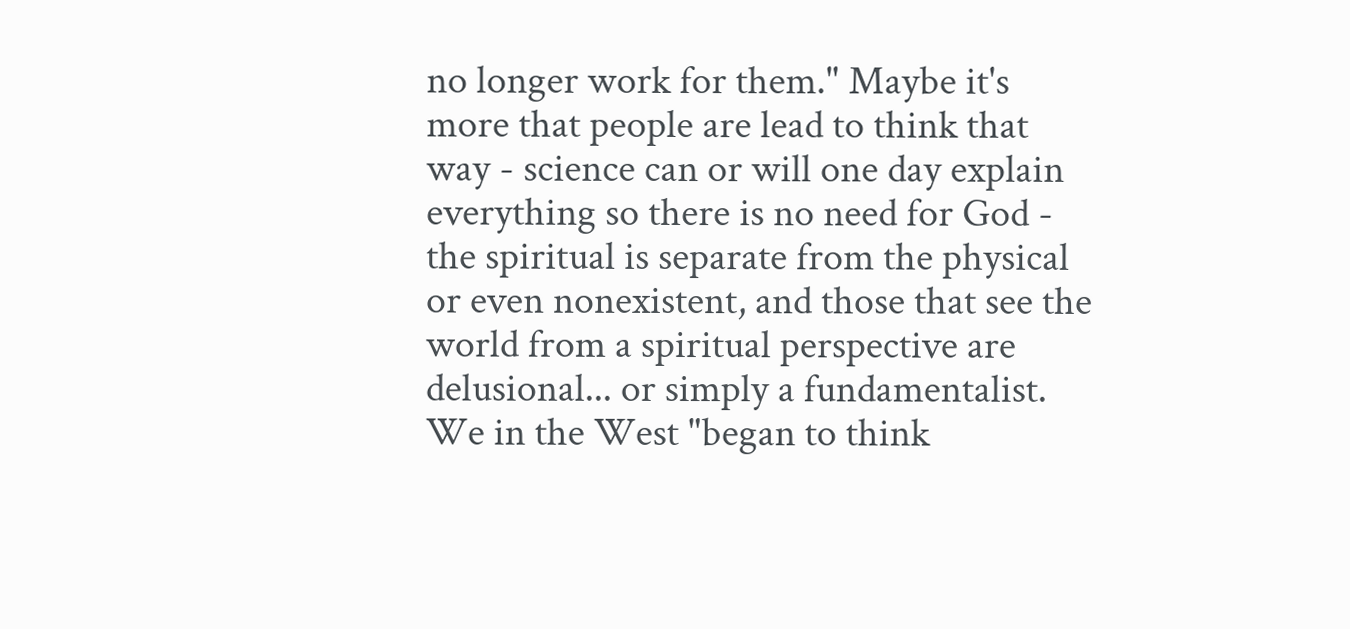no longer work for them." Maybe it's more that people are lead to think that way - science can or will one day explain everything so there is no need for God - the spiritual is separate from the physical or even nonexistent, and those that see the world from a spiritual perspective are delusional... or simply a fundamentalist. We in the West "began to think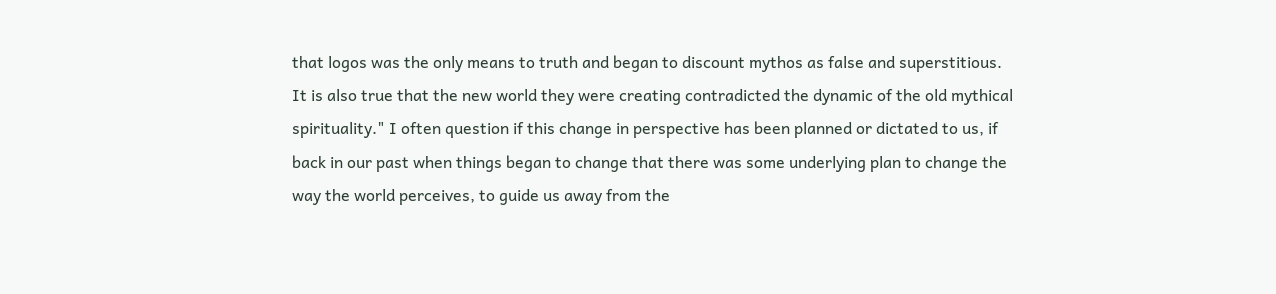that logos was the only means to truth and began to discount mythos as false and superstitious. It is also true that the new world they were creating contradicted the dynamic of the old mythical spirituality." I often question if this change in perspective has been planned or dictated to us, if back in our past when things began to change that there was some underlying plan to change the way the world perceives, to guide us away from the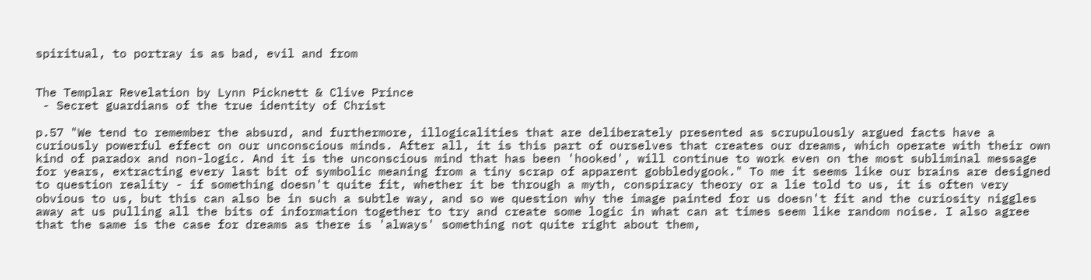spiritual, to portray is as bad, evil and from


The Templar Revelation by Lynn Picknett & Clive Prince
 - Secret guardians of the true identity of Christ

p.57 "We tend to remember the absurd, and furthermore, illogicalities that are deliberately presented as scrupulously argued facts have a curiously powerful effect on our unconscious minds. After all, it is this part of ourselves that creates our dreams, which operate with their own kind of paradox and non-logic. And it is the unconscious mind that has been 'hooked', will continue to work even on the most subliminal message for years, extracting every last bit of symbolic meaning from a tiny scrap of apparent gobbledygook." To me it seems like our brains are designed to question reality - if something doesn't quite fit, whether it be through a myth, conspiracy theory or a lie told to us, it is often very obvious to us, but this can also be in such a subtle way, and so we question why the image painted for us doesn't fit and the curiosity niggles away at us pulling all the bits of information together to try and create some logic in what can at times seem like random noise. I also agree that the same is the case for dreams as there is 'always' something not quite right about them,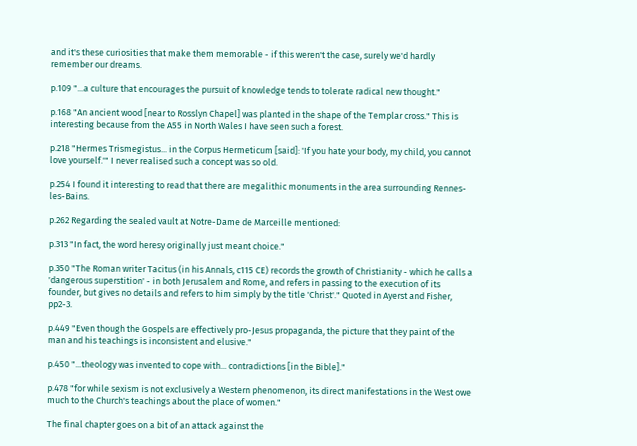and it's these curiosities that make them memorable - if this weren't the case, surely we'd hardly remember our dreams.

p.109 "...a culture that encourages the pursuit of knowledge tends to tolerate radical new thought."

p.168 "An ancient wood [near to Rosslyn Chapel] was planted in the shape of the Templar cross." This is interesting because from the A55 in North Wales I have seen such a forest.

p.218 "Hermes Trismegistus... in the Corpus Hermeticum [said]: 'If you hate your body, my child, you cannot love yourself.'" I never realised such a concept was so old.

p.254 I found it interesting to read that there are megalithic monuments in the area surrounding Rennes-les-Bains.

p.262 Regarding the sealed vault at Notre-Dame de Marceille mentioned:

p.313 "In fact, the word heresy originally just meant choice."

p.350 "The Roman writer Tacitus (in his Annals, c115 CE) records the growth of Christianity - which he calls a 'dangerous superstition' - in both Jerusalem and Rome, and refers in passing to the execution of its founder, but gives no details and refers to him simply by the title 'Christ'." Quoted in Ayerst and Fisher, pp2-3.

p.449 "Even though the Gospels are effectively pro-Jesus propaganda, the picture that they paint of the man and his teachings is inconsistent and elusive."

p.450 "...theology was invented to cope with... contradictions [in the Bible]."

p.478 "for while sexism is not exclusively a Western phenomenon, its direct manifestations in the West owe much to the Church's teachings about the place of women."

The final chapter goes on a bit of an attack against the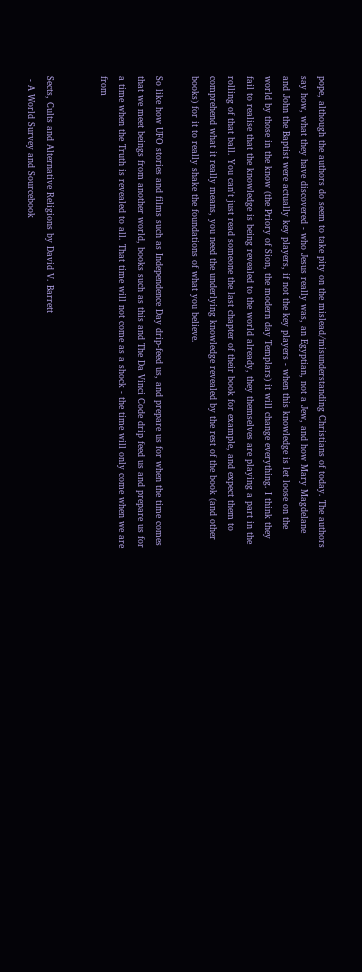pope, although the authors do seem to take pity on the mislead/misunderstanding Christians of today. The authors say how, what they have discovered - who Jesus really was, an Egyptian, not a Jew, and how Mary Magdelane and John the Baptist were actually key players, if not the key players - when this knowledge is let loose on the world by those in the know (the Priory of Sion, the modern day Templars) it will change everything. I think they fail to realise that the knowledge is being revealed to the world already, they themselves are playing a part in the rolling of that ball. You can't just read someone the last chapter of their book for example, and expect them to comprehend what it really means, you need the underlying knowledge revealed by the rest of the book (and other books) for it to really shake the foundations of what you believe.

So like how UFO stories and films such as Independence Day drip-feed us, and prepare us for when the time comes that we meet beings from another world, books such as this and The Da Vinci Code drip feed us and prepare us for a time when the Truth is revealed to all. That time will not come as a shock - the time will only come when we are from


Sects, Cults and Alternative Religions by David V. Barrett
 - A World Survey and Sourcebook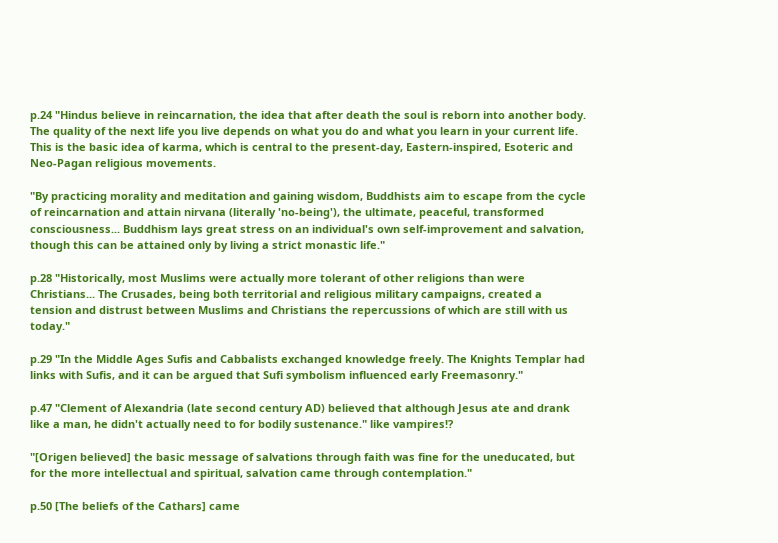p.24 "Hindus believe in reincarnation, the idea that after death the soul is reborn into another body. The quality of the next life you live depends on what you do and what you learn in your current life. This is the basic idea of karma, which is central to the present-day, Eastern-inspired, Esoteric and Neo-Pagan religious movements.

"By practicing morality and meditation and gaining wisdom, Buddhists aim to escape from the cycle of reincarnation and attain nirvana (literally 'no-being'), the ultimate, peaceful, transformed consciousness... Buddhism lays great stress on an individual's own self-improvement and salvation, though this can be attained only by living a strict monastic life."

p.28 "Historically, most Muslims were actually more tolerant of other religions than were Christians... The Crusades, being both territorial and religious military campaigns, created a tension and distrust between Muslims and Christians the repercussions of which are still with us today."

p.29 "In the Middle Ages Sufis and Cabbalists exchanged knowledge freely. The Knights Templar had links with Sufis, and it can be argued that Sufi symbolism influenced early Freemasonry."

p.47 "Clement of Alexandria (late second century AD) believed that although Jesus ate and drank like a man, he didn't actually need to for bodily sustenance." like vampires!?

"[Origen believed] the basic message of salvations through faith was fine for the uneducated, but for the more intellectual and spiritual, salvation came through contemplation."

p.50 [The beliefs of the Cathars] came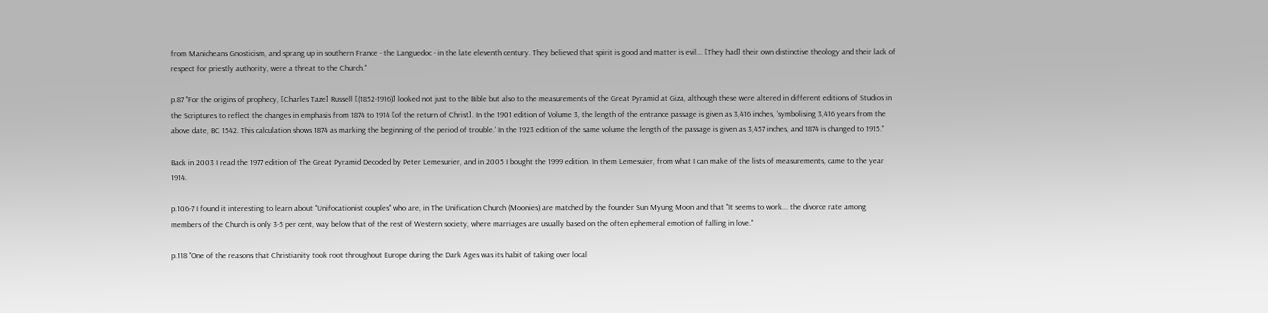from Manicheans Gnosticism, and sprang up in southern France - the Languedoc - in the late eleventh century. They believed that spirit is good and matter is evil... [They had] their own distinctive theology and their lack of respect for priestly authority, were a threat to the Church."

p.87 "For the origins of prophecy, [Charles Taze] Russell [(1852-1916)] looked not just to the Bible but also to the measurements of the Great Pyramid at Giza, although these were altered in different editions of Studios in the Scriptures to reflect the changes in emphasis from 1874 to 1914 [of the return of Christ]. In the 1901 edition of Volume 3, the length of the entrance passage is given as 3,416 inches, 'symbolising 3,416 years from the above date, BC 1542. This calculation shows 1874 as marking the beginning of the period of trouble.' In the 1923 edition of the same volume the length of the passage is given as 3,457 inches, and 1874 is changed to 1915."

Back in 2003 I read the 1977 edition of The Great Pyramid Decoded by Peter Lemesurier, and in 2005 I bought the 1999 edition. In them Lemesuier, from what I can make of the lists of measurements, came to the year 1914.

p.106-7 I found it interesting to learn about "Unifocationist couples" who are, in The Unification Church (Moonies) are matched by the founder Sun Myung Moon and that "It seems to work... the divorce rate among members of the Church is only 3-5 per cent, way below that of the rest of Western society, where marriages are usually based on the often ephemeral emotion of falling in love."

p.118 "One of the reasons that Christianity took root throughout Europe during the Dark Ages was its habit of taking over local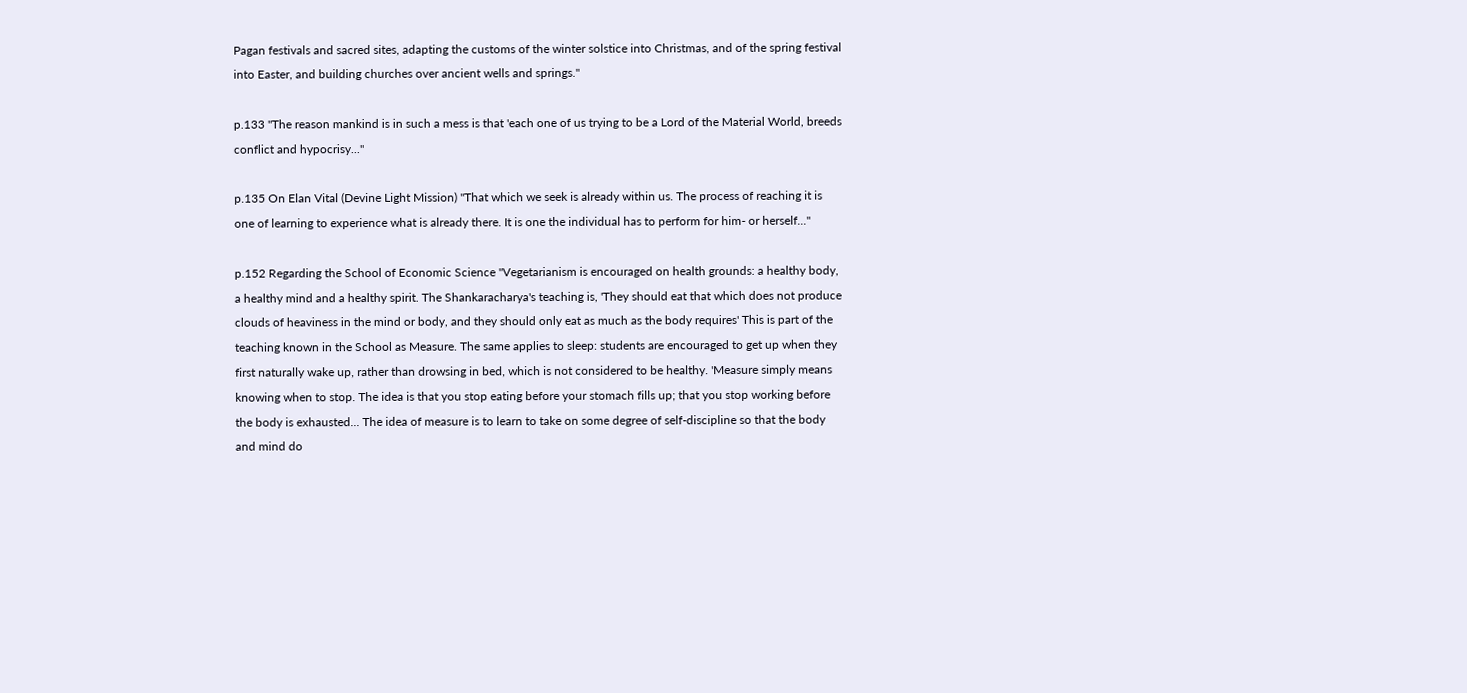Pagan festivals and sacred sites, adapting the customs of the winter solstice into Christmas, and of the spring festival into Easter, and building churches over ancient wells and springs."

p.133 "The reason mankind is in such a mess is that 'each one of us trying to be a Lord of the Material World, breeds conflict and hypocrisy..."

p.135 On Elan Vital (Devine Light Mission) "That which we seek is already within us. The process of reaching it is one of learning to experience what is already there. It is one the individual has to perform for him- or herself..."

p.152 Regarding the School of Economic Science "Vegetarianism is encouraged on health grounds: a healthy body, a healthy mind and a healthy spirit. The Shankaracharya's teaching is, 'They should eat that which does not produce clouds of heaviness in the mind or body, and they should only eat as much as the body requires' This is part of the teaching known in the School as Measure. The same applies to sleep: students are encouraged to get up when they first naturally wake up, rather than drowsing in bed, which is not considered to be healthy. 'Measure simply means knowing when to stop. The idea is that you stop eating before your stomach fills up; that you stop working before the body is exhausted... The idea of measure is to learn to take on some degree of self-discipline so that the body
and mind do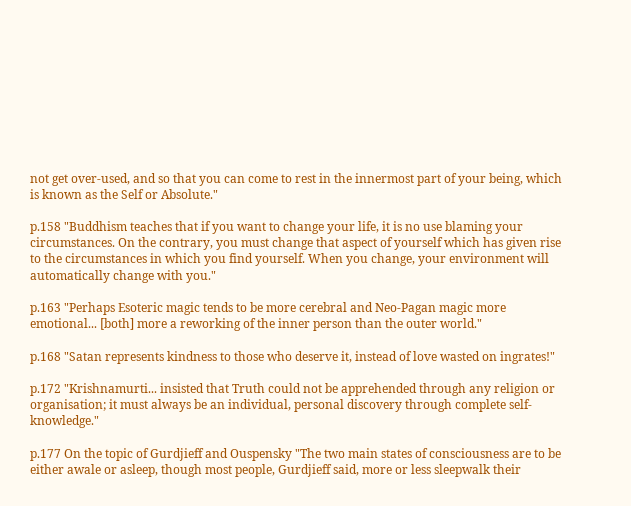not get over-used, and so that you can come to rest in the innermost part of your being, which is known as the Self or Absolute."

p.158 "Buddhism teaches that if you want to change your life, it is no use blaming your circumstances. On the contrary, you must change that aspect of yourself which has given rise to the circumstances in which you find yourself. When you change, your environment will automatically change with you."

p.163 "Perhaps Esoteric magic tends to be more cerebral and Neo-Pagan magic more emotional... [both] more a reworking of the inner person than the outer world."

p.168 "Satan represents kindness to those who deserve it, instead of love wasted on ingrates!"

p.172 "Krishnamurti... insisted that Truth could not be apprehended through any religion or organisation; it must always be an individual, personal discovery through complete self-knowledge."

p.177 On the topic of Gurdjieff and Ouspensky "The two main states of consciousness are to be either awale or asleep, though most people, Gurdjieff said, more or less sleepwalk their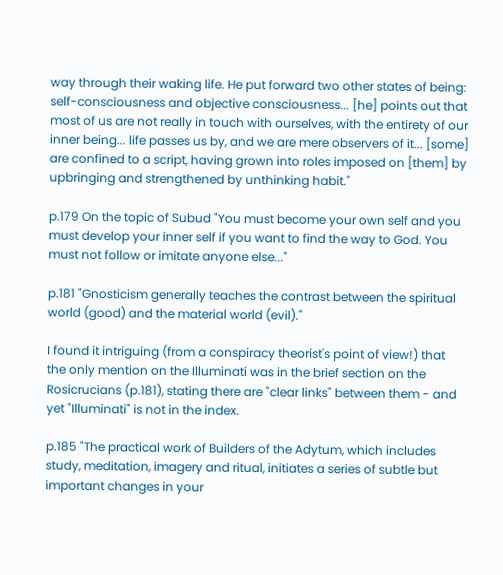way through their waking life. He put forward two other states of being: self-consciousness and objective consciousness... [he] points out that most of us are not really in touch with ourselves, with the entirety of our inner being... life passes us by, and we are mere observers of it... [some] are confined to a script, having grown into roles imposed on [them] by upbringing and strengthened by unthinking habit."

p.179 On the topic of Subud "You must become your own self and you must develop your inner self if you want to find the way to God. You must not follow or imitate anyone else..."

p.181 "Gnosticism generally teaches the contrast between the spiritual world (good) and the material world (evil)."

I found it intriguing (from a conspiracy theorist's point of view!) that the only mention on the Illuminati was in the brief section on the Rosicrucians (p.181), stating there are "clear links" between them - and yet "Illuminati" is not in the index.

p.185 "The practical work of Builders of the Adytum, which includes study, meditation, imagery and ritual, initiates a series of subtle but important changes in your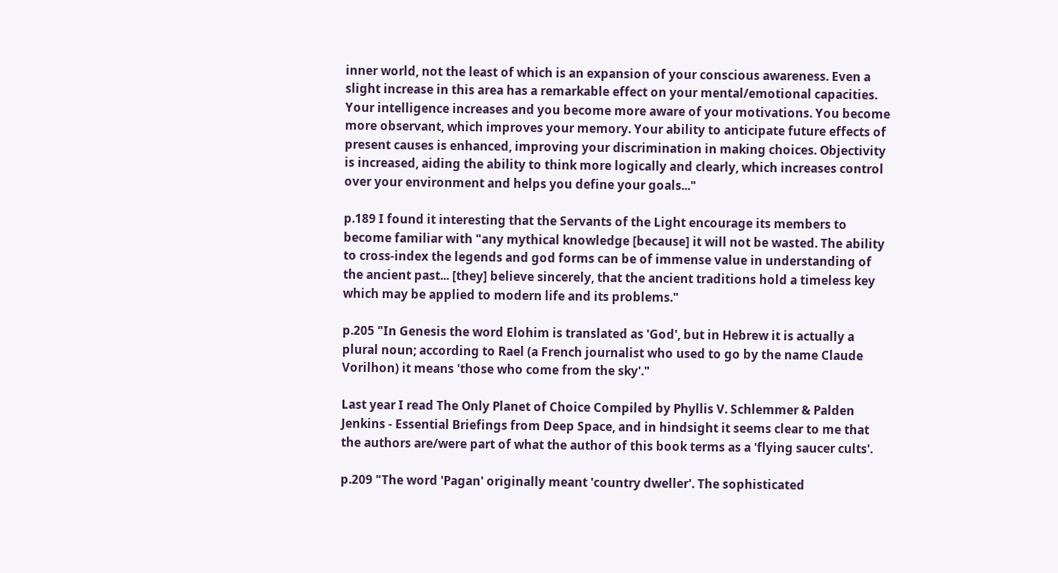inner world, not the least of which is an expansion of your conscious awareness. Even a slight increase in this area has a remarkable effect on your mental/emotional capacities. Your intelligence increases and you become more aware of your motivations. You become more observant, which improves your memory. Your ability to anticipate future effects of present causes is enhanced, improving your discrimination in making choices. Objectivity is increased, aiding the ability to think more logically and clearly, which increases control over your environment and helps you define your goals..."

p.189 I found it interesting that the Servants of the Light encourage its members to become familiar with "any mythical knowledge [because] it will not be wasted. The ability to cross-index the legends and god forms can be of immense value in understanding of the ancient past... [they] believe sincerely, that the ancient traditions hold a timeless key which may be applied to modern life and its problems."

p.205 "In Genesis the word Elohim is translated as 'God', but in Hebrew it is actually a plural noun; according to Rael (a French journalist who used to go by the name Claude Vorilhon) it means 'those who come from the sky'."

Last year I read The Only Planet of Choice Compiled by Phyllis V. Schlemmer & Palden Jenkins - Essential Briefings from Deep Space, and in hindsight it seems clear to me that the authors are/were part of what the author of this book terms as a 'flying saucer cults'.

p.209 "The word 'Pagan' originally meant 'country dweller'. The sophisticated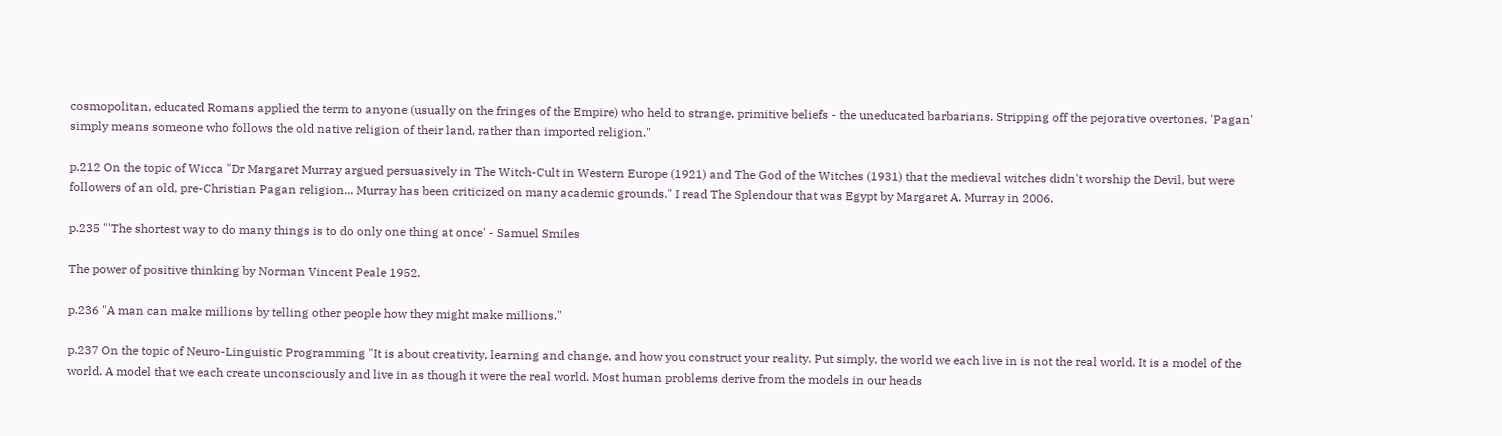cosmopolitan, educated Romans applied the term to anyone (usually on the fringes of the Empire) who held to strange, primitive beliefs - the uneducated barbarians. Stripping off the pejorative overtones, 'Pagan' simply means someone who follows the old native religion of their land, rather than imported religion."

p.212 On the topic of Wicca "Dr Margaret Murray argued persuasively in The Witch-Cult in Western Europe (1921) and The God of the Witches (1931) that the medieval witches didn't worship the Devil, but were followers of an old, pre-Christian Pagan religion... Murray has been criticized on many academic grounds." I read The Splendour that was Egypt by Margaret A. Murray in 2006.

p.235 "'The shortest way to do many things is to do only one thing at once' - Samuel Smiles

The power of positive thinking by Norman Vincent Peale 1952.

p.236 "A man can make millions by telling other people how they might make millions."

p.237 On the topic of Neuro-Linguistic Programming "It is about creativity, learning and change, and how you construct your reality. Put simply, the world we each live in is not the real world. It is a model of the world. A model that we each create unconsciously and live in as though it were the real world. Most human problems derive from the models in our heads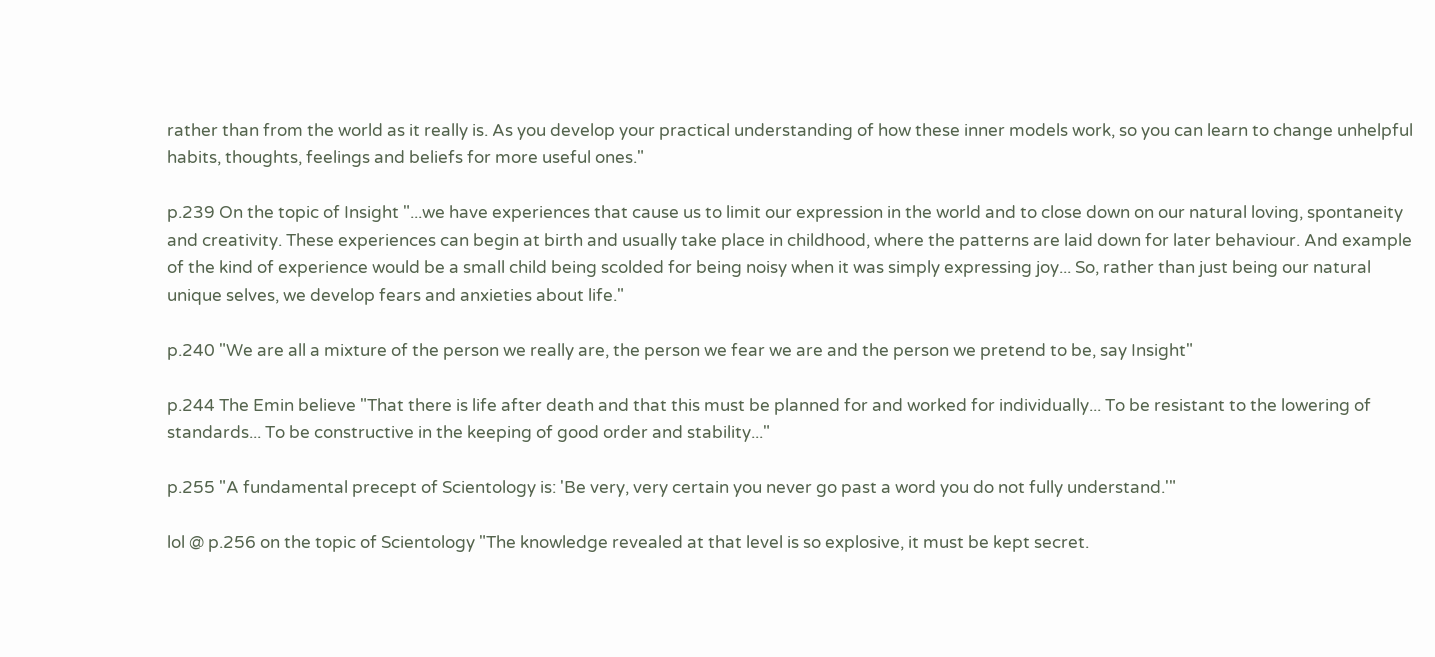rather than from the world as it really is. As you develop your practical understanding of how these inner models work, so you can learn to change unhelpful habits, thoughts, feelings and beliefs for more useful ones."

p.239 On the topic of Insight "...we have experiences that cause us to limit our expression in the world and to close down on our natural loving, spontaneity and creativity. These experiences can begin at birth and usually take place in childhood, where the patterns are laid down for later behaviour. And example of the kind of experience would be a small child being scolded for being noisy when it was simply expressing joy... So, rather than just being our natural unique selves, we develop fears and anxieties about life."

p.240 "We are all a mixture of the person we really are, the person we fear we are and the person we pretend to be, say Insight"

p.244 The Emin believe "That there is life after death and that this must be planned for and worked for individually... To be resistant to the lowering of standards... To be constructive in the keeping of good order and stability..."

p.255 "A fundamental precept of Scientology is: 'Be very, very certain you never go past a word you do not fully understand.'"

lol @ p.256 on the topic of Scientology "The knowledge revealed at that level is so explosive, it must be kept secret.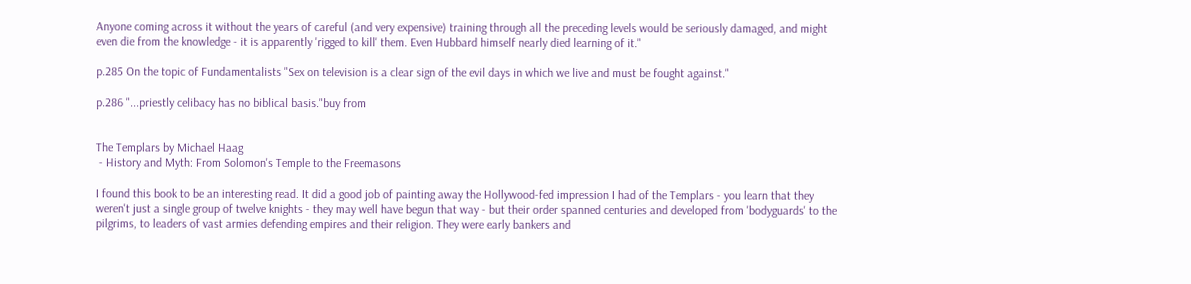Anyone coming across it without the years of careful (and very expensive) training through all the preceding levels would be seriously damaged, and might even die from the knowledge - it is apparently 'rigged to kill' them. Even Hubbard himself nearly died learning of it."

p.285 On the topic of Fundamentalists "Sex on television is a clear sign of the evil days in which we live and must be fought against."

p.286 "...priestly celibacy has no biblical basis."buy from


The Templars by Michael Haag
 - History and Myth: From Solomon's Temple to the Freemasons

I found this book to be an interesting read. It did a good job of painting away the Hollywood-fed impression I had of the Templars - you learn that they weren't just a single group of twelve knights - they may well have begun that way - but their order spanned centuries and developed from 'bodyguards' to the pilgrims, to leaders of vast armies defending empires and their religion. They were early bankers and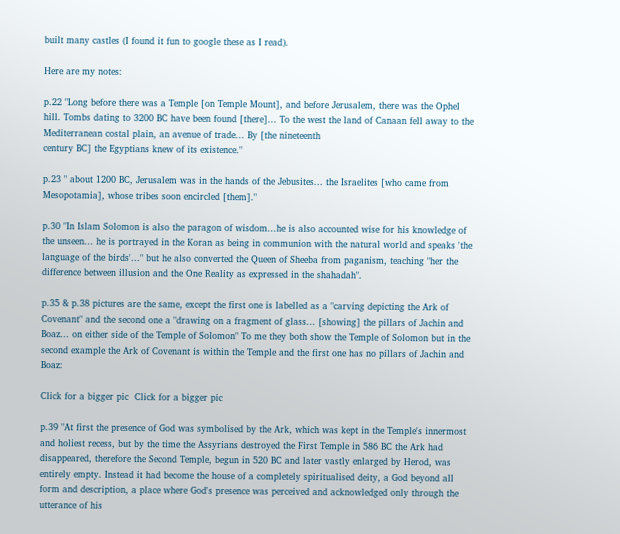built many castles (I found it fun to google these as I read).

Here are my notes:

p.22 "Long before there was a Temple [on Temple Mount], and before Jerusalem, there was the Ophel hill. Tombs dating to 3200 BC have been found [there]... To the west the land of Canaan fell away to the Mediterranean costal plain, an avenue of trade... By [the nineteenth
century BC] the Egyptians knew of its existence."

p.23 " about 1200 BC, Jerusalem was in the hands of the Jebusites... the Israelites [who came from Mesopotamia], whose tribes soon encircled [them]."

p.30 "In Islam Solomon is also the paragon of wisdom...he is also accounted wise for his knowledge of the unseen... he is portrayed in the Koran as being in communion with the natural world and speaks 'the language of the birds'..." but he also converted the Queen of Sheeba from paganism, teaching "her the difference between illusion and the One Reality as expressed in the shahadah".

p.35 & p.38 pictures are the same, except the first one is labelled as a "carving depicting the Ark of Covenant" and the second one a "drawing on a fragment of glass... [showing] the pillars of Jachin and Boaz... on either side of the Temple of Solomon" To me they both show the Temple of Solomon but in the second example the Ark of Covenant is within the Temple and the first one has no pillars of Jachin and Boaz:

Click for a bigger pic  Click for a bigger pic

p.39 "At first the presence of God was symbolised by the Ark, which was kept in the Temple's innermost and holiest recess, but by the time the Assyrians destroyed the First Temple in 586 BC the Ark had disappeared, therefore the Second Temple, begun in 520 BC and later vastly enlarged by Herod, was entirely empty. Instead it had become the house of a completely spiritualised deity, a God beyond all form and description, a place where God's presence was perceived and acknowledged only through the utterance of his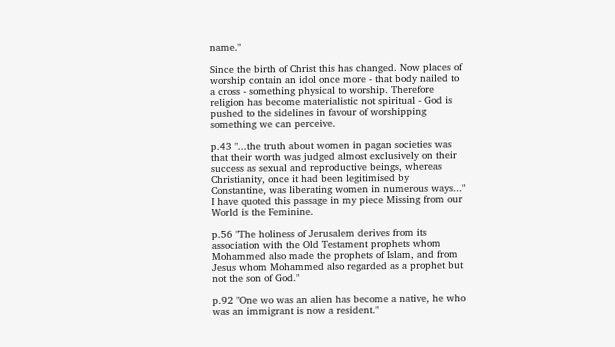name."

Since the birth of Christ this has changed. Now places of worship contain an idol once more - that body nailed to a cross - something physical to worship. Therefore religion has become materialistic not spiritual - God is pushed to the sidelines in favour of worshipping something we can perceive.

p.43 "...the truth about women in pagan societies was that their worth was judged almost exclusively on their success as sexual and reproductive beings, whereas Christianity, once it had been legitimised by Constantine, was liberating women in numerous ways..." I have quoted this passage in my piece Missing from our World is the Feminine.

p.56 "The holiness of Jerusalem derives from its association with the Old Testament prophets whom Mohammed also made the prophets of Islam, and from Jesus whom Mohammed also regarded as a prophet but not the son of God."

p.92 "One wo was an alien has become a native, he who was an immigrant is now a resident."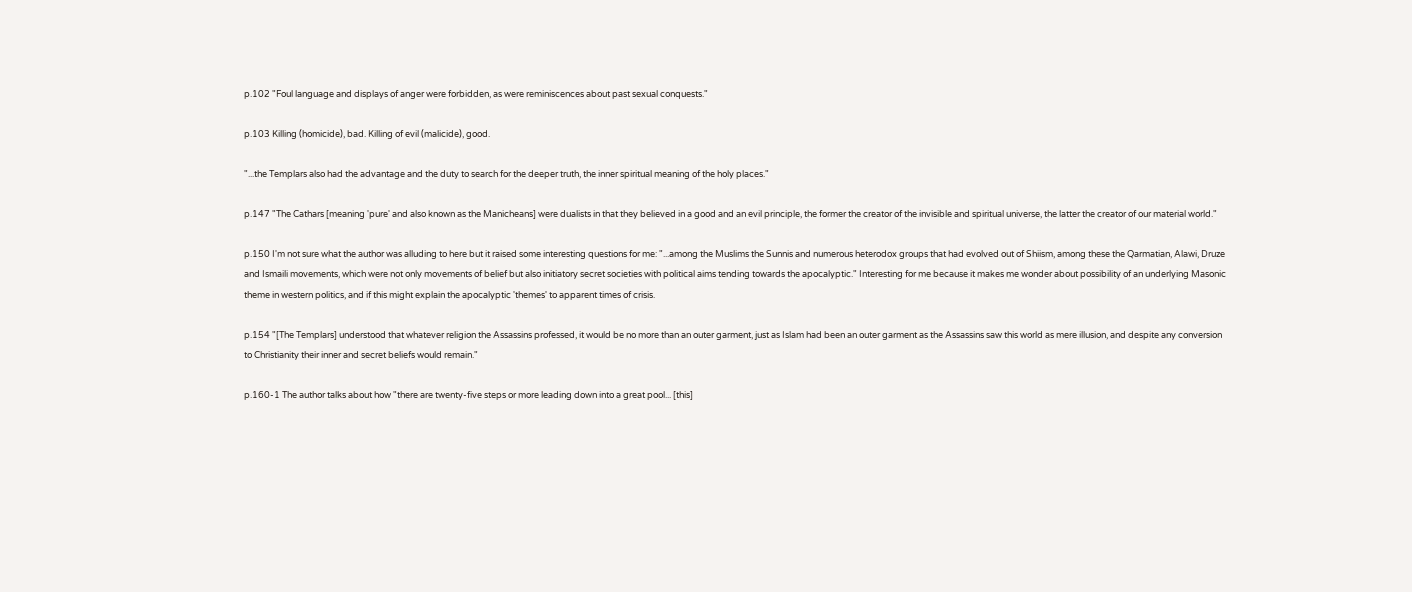p.102 "Foul language and displays of anger were forbidden, as were reminiscences about past sexual conquests."

p.103 Killing (homicide), bad. Killing of evil (malicide), good.

"...the Templars also had the advantage and the duty to search for the deeper truth, the inner spiritual meaning of the holy places."

p.147 "The Cathars [meaning 'pure' and also known as the Manicheans] were dualists in that they believed in a good and an evil principle, the former the creator of the invisible and spiritual universe, the latter the creator of our material world."

p.150 I'm not sure what the author was alluding to here but it raised some interesting questions for me: "...among the Muslims the Sunnis and numerous heterodox groups that had evolved out of Shiism, among these the Qarmatian, Alawi, Druze and Ismaili movements, which were not only movements of belief but also initiatory secret societies with political aims tending towards the apocalyptic." Interesting for me because it makes me wonder about possibility of an underlying Masonic theme in western politics, and if this might explain the apocalyptic 'themes' to apparent times of crisis.

p.154 "[The Templars] understood that whatever religion the Assassins professed, it would be no more than an outer garment, just as Islam had been an outer garment as the Assassins saw this world as mere illusion, and despite any conversion to Christianity their inner and secret beliefs would remain."

p.160-1 The author talks about how "there are twenty-five steps or more leading down into a great pool... [this]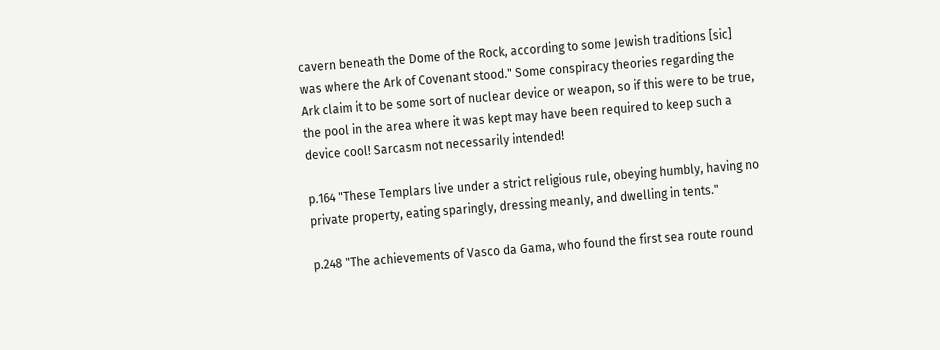cavern beneath the Dome of the Rock, according to some Jewish traditions [sic] was where the Ark of Covenant stood." Some conspiracy theories regarding the Ark claim it to be some sort of nuclear device or weapon, so if this were to be true, the pool in the area where it was kept may have been required to keep such a device cool! Sarcasm not necessarily intended!

p.164 "These Templars live under a strict religious rule, obeying humbly, having no private property, eating sparingly, dressing meanly, and dwelling in tents."

p.248 "The achievements of Vasco da Gama, who found the first sea route round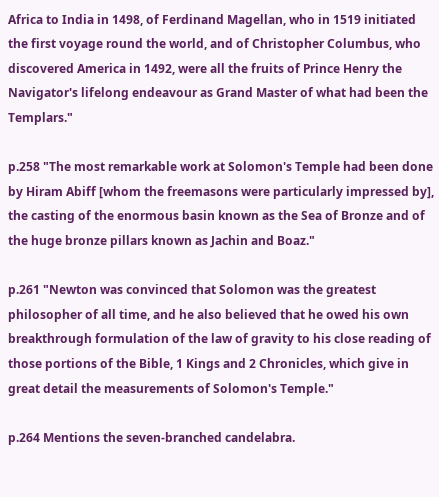Africa to India in 1498, of Ferdinand Magellan, who in 1519 initiated the first voyage round the world, and of Christopher Columbus, who discovered America in 1492, were all the fruits of Prince Henry the Navigator's lifelong endeavour as Grand Master of what had been the Templars."

p.258 "The most remarkable work at Solomon's Temple had been done by Hiram Abiff [whom the freemasons were particularly impressed by], the casting of the enormous basin known as the Sea of Bronze and of the huge bronze pillars known as Jachin and Boaz."

p.261 "Newton was convinced that Solomon was the greatest philosopher of all time, and he also believed that he owed his own breakthrough formulation of the law of gravity to his close reading of those portions of the Bible, 1 Kings and 2 Chronicles, which give in great detail the measurements of Solomon's Temple."

p.264 Mentions the seven-branched candelabra.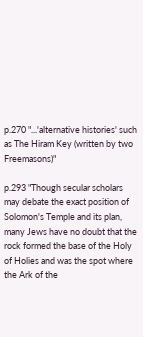p.270 "...'alternative histories' such as The Hiram Key (written by two Freemasons)"

p.293 "Though secular scholars may debate the exact position of Solomon's Temple and its plan, many Jews have no doubt that the rock formed the base of the Holy of Holies and was the spot where the Ark of the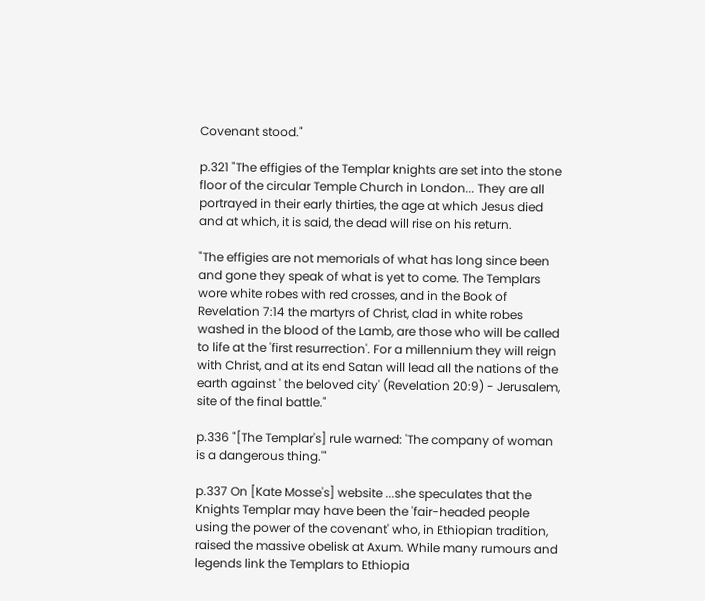Covenant stood."

p.321 "The effigies of the Templar knights are set into the stone floor of the circular Temple Church in London... They are all portrayed in their early thirties, the age at which Jesus died and at which, it is said, the dead will rise on his return.

"The effigies are not memorials of what has long since been and gone they speak of what is yet to come. The Templars wore white robes with red crosses, and in the Book of Revelation 7:14 the martyrs of Christ, clad in white robes washed in the blood of the Lamb, are those who will be called to life at the 'first resurrection'. For a millennium they will reign with Christ, and at its end Satan will lead all the nations of the earth against ' the beloved city' (Revelation 20:9) - Jerusalem, site of the final battle."

p.336 "[The Templar's] rule warned: 'The company of woman is a dangerous thing.'"

p.337 On [Kate Mosse's] website ...she speculates that the Knights Templar may have been the 'fair-headed people using the power of the covenant' who, in Ethiopian tradition, raised the massive obelisk at Axum. While many rumours and legends link the Templars to Ethiopia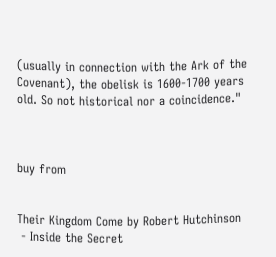(usually in connection with the Ark of the Covenant), the obelisk is 1600-1700 years old. So not historical nor a coincidence."



buy from


Their Kingdom Come by Robert Hutchinson
 - Inside the Secret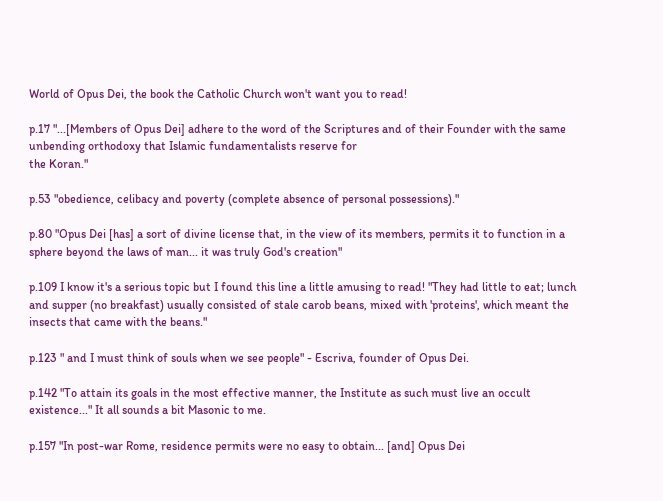World of Opus Dei, the book the Catholic Church won't want you to read!

p.17 "...[Members of Opus Dei] adhere to the word of the Scriptures and of their Founder with the same unbending orthodoxy that Islamic fundamentalists reserve for
the Koran."

p.53 "obedience, celibacy and poverty (complete absence of personal possessions)."

p.80 "Opus Dei [has] a sort of divine license that, in the view of its members, permits it to function in a sphere beyond the laws of man... it was truly God's creation"

p.109 I know it's a serious topic but I found this line a little amusing to read! "They had little to eat; lunch and supper (no breakfast) usually consisted of stale carob beans, mixed with 'proteins', which meant the insects that came with the beans."

p.123 " and I must think of souls when we see people" - Escriva, founder of Opus Dei.

p.142 "To attain its goals in the most effective manner, the Institute as such must live an occult existence..." It all sounds a bit Masonic to me.

p.157 "In post-war Rome, residence permits were no easy to obtain... [and] Opus Dei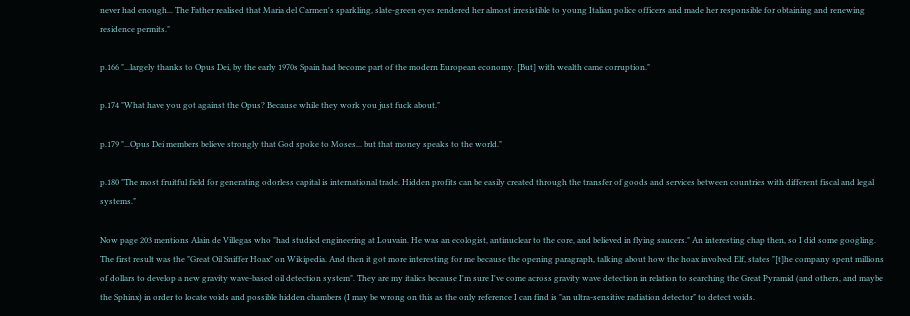never had enough... The Father realised that Maria del Carmen's sparkling, slate-green eyes rendered her almost irresistible to young Italian police officers and made her responsible for obtaining and renewing residence permits."

p.166 "...largely thanks to Opus Dei, by the early 1970s Spain had become part of the modern European economy. [But] with wealth came corruption."

p.174 "What have you got against the Opus? Because while they work you just fuck about."

p.179 "...Opus Dei members believe strongly that God spoke to Moses... but that money speaks to the world."

p.180 "The most fruitful field for generating odorless capital is international trade. Hidden profits can be easily created through the transfer of goods and services between countries with different fiscal and legal systems."

Now page 203 mentions Alain de Villegas who "had studied engineering at Louvain. He was an ecologist, antinuclear to the core, and believed in flying saucers." An interesting chap then, so I did some googling. The first result was the "Great Oil Sniffer Hoax" on Wikipedia. And then it got more interesting for me because the opening paragraph, talking about how the hoax involved Elf, states "[t]he company spent millions of dollars to develop a new gravity wave-based oil detection system". They are my italics because I'm sure I've come across gravity wave detection in relation to searching the Great Pyramid (and others, and maybe the Sphinx) in order to locate voids and possible hidden chambers (I may be wrong on this as the only reference I can find is "an ultra-sensitive radiation detector" to detect voids.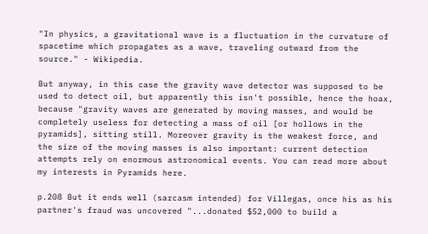"In physics, a gravitational wave is a fluctuation in the curvature of spacetime which propagates as a wave, traveling outward from the source." - Wikipedia.

But anyway, in this case the gravity wave detector was supposed to be used to detect oil, but apparently this isn't possible, hence the hoax, because "gravity waves are generated by moving masses, and would be completely useless for detecting a mass of oil [or hollows in the pyramids], sitting still. Moreover gravity is the weakest force, and the size of the moving masses is also important: current detection attempts rely on enormous astronomical events. You can read more about my interests in Pyramids here.

p.208 But it ends well (sarcasm intended) for Villegas, once his as his partner's fraud was uncovered "...donated $52,000 to build a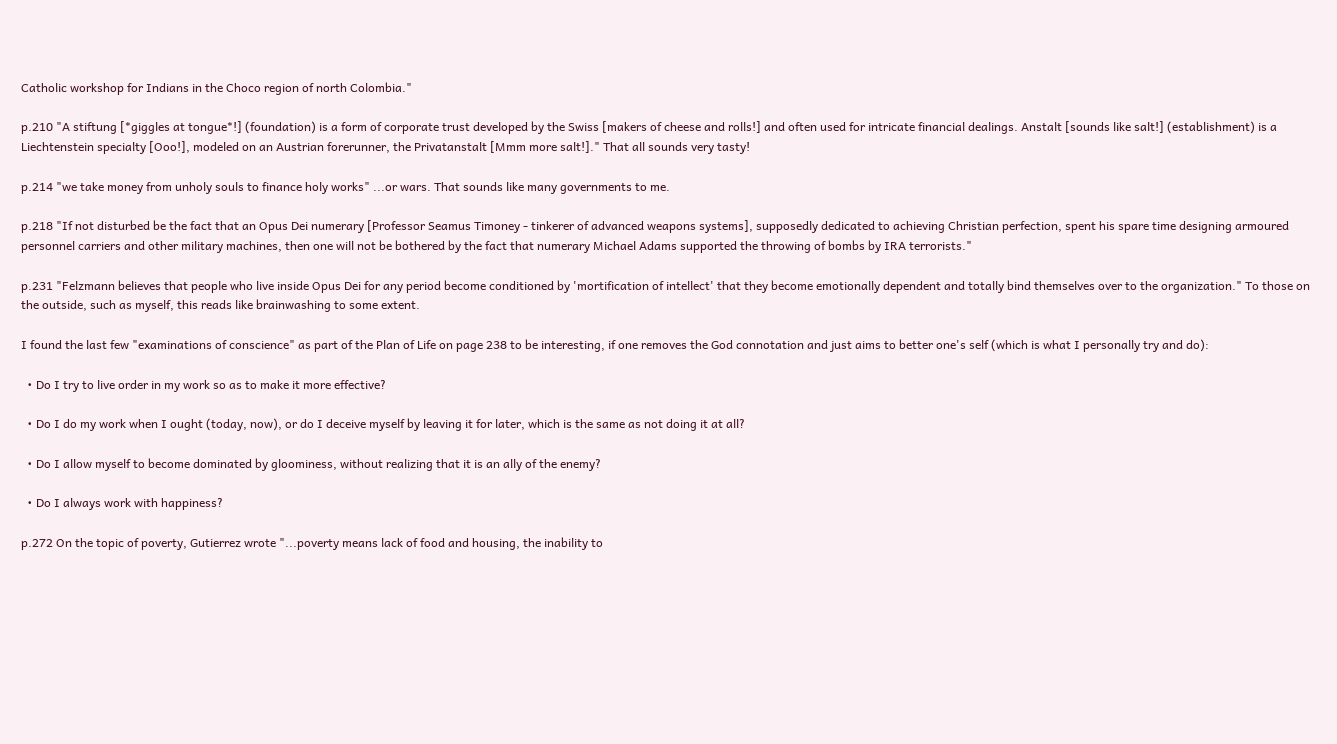Catholic workshop for Indians in the Choco region of north Colombia."

p.210 "A stiftung [*giggles at tongue*!] (foundation) is a form of corporate trust developed by the Swiss [makers of cheese and rolls!] and often used for intricate financial dealings. Anstalt [sounds like salt!] (establishment) is a Liechtenstein specialty [Ooo!], modeled on an Austrian forerunner, the Privatanstalt [Mmm more salt!]." That all sounds very tasty!

p.214 "we take money from unholy souls to finance holy works" ...or wars. That sounds like many governments to me.

p.218 "If not disturbed be the fact that an Opus Dei numerary [Professor Seamus Timoney - tinkerer of advanced weapons systems], supposedly dedicated to achieving Christian perfection, spent his spare time designing armoured personnel carriers and other military machines, then one will not be bothered by the fact that numerary Michael Adams supported the throwing of bombs by IRA terrorists."

p.231 "Felzmann believes that people who live inside Opus Dei for any period become conditioned by 'mortification of intellect' that they become emotionally dependent and totally bind themselves over to the organization." To those on the outside, such as myself, this reads like brainwashing to some extent.

I found the last few "examinations of conscience" as part of the Plan of Life on page 238 to be interesting, if one removes the God connotation and just aims to better one's self (which is what I personally try and do):

  • Do I try to live order in my work so as to make it more effective?

  • Do I do my work when I ought (today, now), or do I deceive myself by leaving it for later, which is the same as not doing it at all?

  • Do I allow myself to become dominated by gloominess, without realizing that it is an ally of the enemy?

  • Do I always work with happiness?

p.272 On the topic of poverty, Gutierrez wrote "...poverty means lack of food and housing, the inability to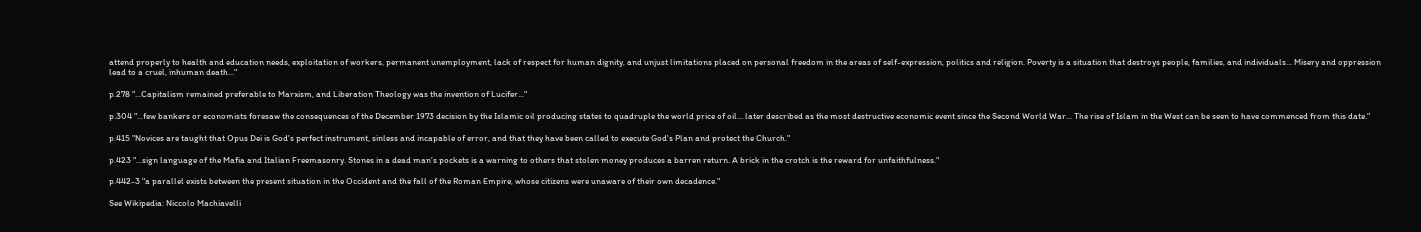attend properly to health and education needs, exploitation of workers, permanent unemployment, lack of respect for human dignity, and unjust limitations placed on personal freedom in the areas of self-expression, politics and religion. Poverty is a situation that destroys people, families, and individuals... Misery and oppression lead to a cruel, inhuman death..."

p.278 "...Capitalism remained preferable to Marxism, and Liberation Theology was the invention of Lucifer..."

p.304 "...few bankers or economists foresaw the consequences of the December 1973 decision by the Islamic oil producing states to quadruple the world price of oil... later described as the most destructive economic event since the Second World War... The rise of Islam in the West can be seen to have commenced from this date."

p.415 "Novices are taught that Opus Dei is God's perfect instrument, sinless and incapable of error, and that they have been called to execute God's Plan and protect the Church."

p.423 "...sign language of the Mafia and Italian Freemasonry. Stones in a dead man's pockets is a warning to others that stolen money produces a barren return. A brick in the crotch is the reward for unfaithfulness."

p.442-3 "a parallel exists between the present situation in the Occident and the fall of the Roman Empire, whose citizens were unaware of their own decadence."

See Wikipedia: Niccolo Machiavelli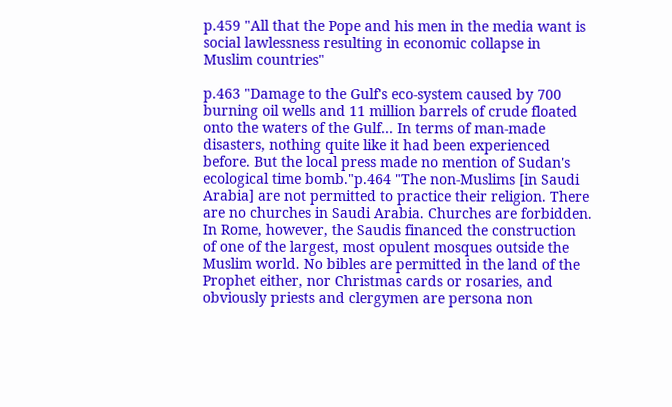p.459 "All that the Pope and his men in the media want is social lawlessness resulting in economic collapse in Muslim countries"

p.463 "Damage to the Gulf's eco-system caused by 700 burning oil wells and 11 million barrels of crude floated onto the waters of the Gulf... In terms of man-made disasters, nothing quite like it had been experienced before. But the local press made no mention of Sudan's ecological time bomb."p.464 "The non-Muslims [in Saudi Arabia] are not permitted to practice their religion. There are no churches in Saudi Arabia. Churches are forbidden. In Rome, however, the Saudis financed the construction of one of the largest, most opulent mosques outside the Muslim world. No bibles are permitted in the land of the Prophet either, nor Christmas cards or rosaries, and obviously priests and clergymen are persona non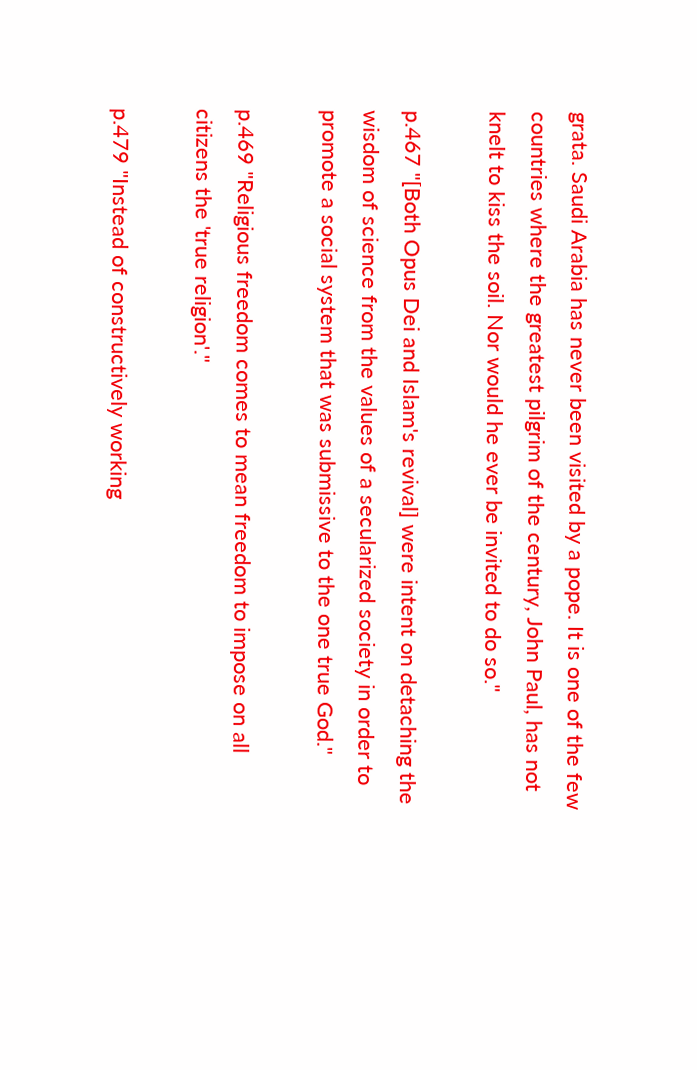grata. Saudi Arabia has never been visited by a pope. It is one of the few countries where the greatest pilgrim of the century, John Paul, has not knelt to kiss the soil. Nor would he ever be invited to do so."

p.467 "[Both Opus Dei and Islam's revival] were intent on detaching the wisdom of science from the values of a secularized society in order to promote a social system that was submissive to the one true God."

p.469 "Religious freedom comes to mean freedom to impose on all citizens the 'true religion'."

p.479 "Instead of constructively working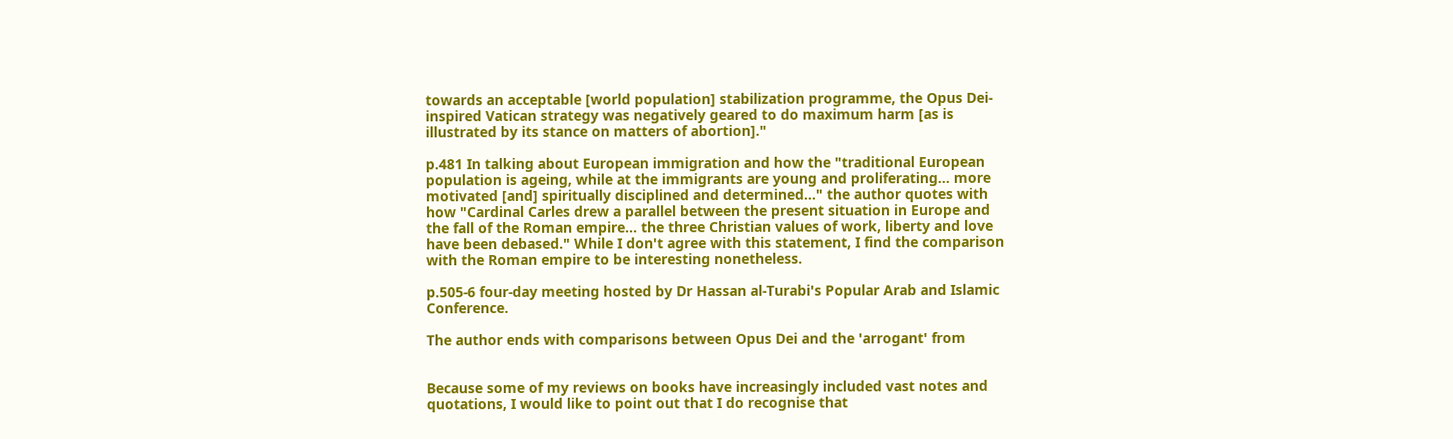towards an acceptable [world population] stabilization programme, the Opus Dei-inspired Vatican strategy was negatively geared to do maximum harm [as is illustrated by its stance on matters of abortion]."

p.481 In talking about European immigration and how the "traditional European population is ageing, while at the immigrants are young and proliferating... more motivated [and] spiritually disciplined and determined..." the author quotes with how "Cardinal Carles drew a parallel between the present situation in Europe and the fall of the Roman empire... the three Christian values of work, liberty and love have been debased." While I don't agree with this statement, I find the comparison with the Roman empire to be interesting nonetheless.

p.505-6 four-day meeting hosted by Dr Hassan al-Turabi's Popular Arab and Islamic Conference.

The author ends with comparisons between Opus Dei and the 'arrogant' from


Because some of my reviews on books have increasingly included vast notes and quotations, I would like to point out that I do recognise that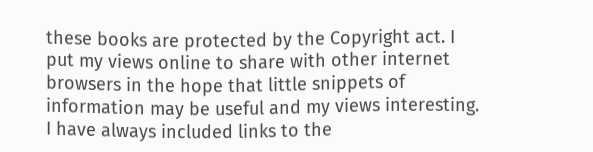these books are protected by the Copyright act. I put my views online to share with other internet browsers in the hope that little snippets of information may be useful and my views interesting. I have always included links to the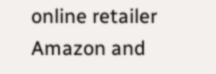online retailer Amazon and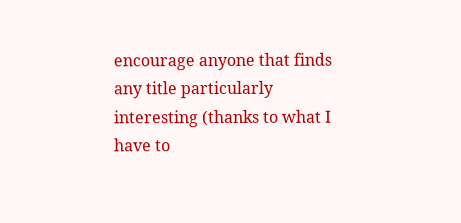encourage anyone that finds any title particularly interesting (thanks to what I have to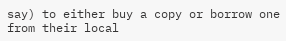say) to either buy a copy or borrow one from their local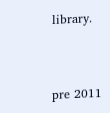library.



pre 2011